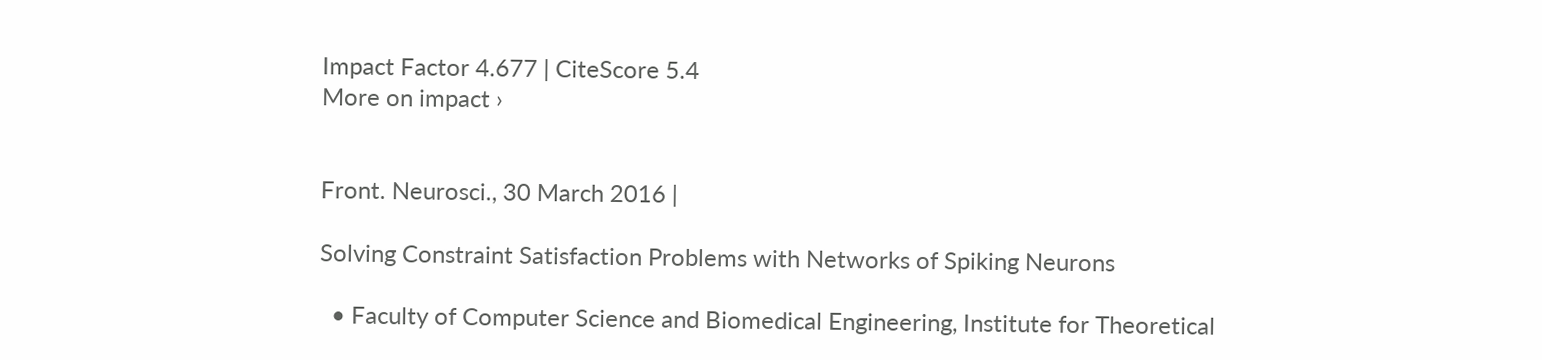Impact Factor 4.677 | CiteScore 5.4
More on impact ›


Front. Neurosci., 30 March 2016 |

Solving Constraint Satisfaction Problems with Networks of Spiking Neurons

  • Faculty of Computer Science and Biomedical Engineering, Institute for Theoretical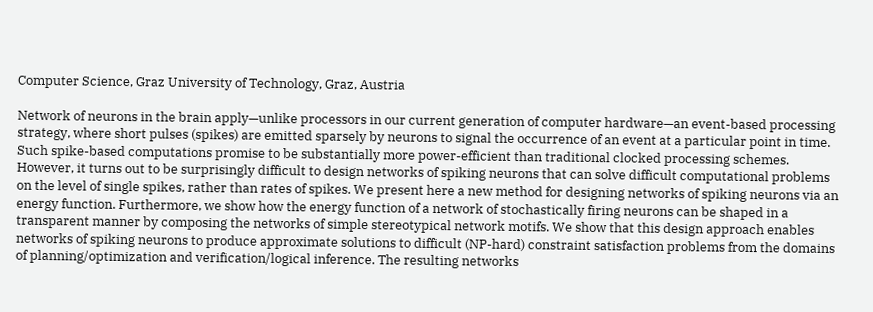Computer Science, Graz University of Technology, Graz, Austria

Network of neurons in the brain apply—unlike processors in our current generation of computer hardware—an event-based processing strategy, where short pulses (spikes) are emitted sparsely by neurons to signal the occurrence of an event at a particular point in time. Such spike-based computations promise to be substantially more power-efficient than traditional clocked processing schemes. However, it turns out to be surprisingly difficult to design networks of spiking neurons that can solve difficult computational problems on the level of single spikes, rather than rates of spikes. We present here a new method for designing networks of spiking neurons via an energy function. Furthermore, we show how the energy function of a network of stochastically firing neurons can be shaped in a transparent manner by composing the networks of simple stereotypical network motifs. We show that this design approach enables networks of spiking neurons to produce approximate solutions to difficult (NP-hard) constraint satisfaction problems from the domains of planning/optimization and verification/logical inference. The resulting networks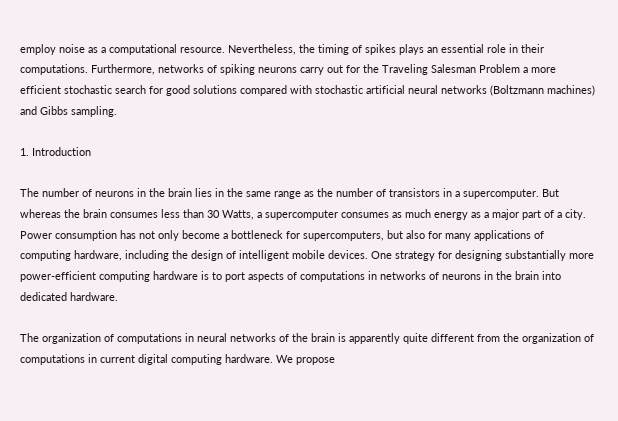employ noise as a computational resource. Nevertheless, the timing of spikes plays an essential role in their computations. Furthermore, networks of spiking neurons carry out for the Traveling Salesman Problem a more efficient stochastic search for good solutions compared with stochastic artificial neural networks (Boltzmann machines) and Gibbs sampling.

1. Introduction

The number of neurons in the brain lies in the same range as the number of transistors in a supercomputer. But whereas the brain consumes less than 30 Watts, a supercomputer consumes as much energy as a major part of a city. Power consumption has not only become a bottleneck for supercomputers, but also for many applications of computing hardware, including the design of intelligent mobile devices. One strategy for designing substantially more power-efficient computing hardware is to port aspects of computations in networks of neurons in the brain into dedicated hardware.

The organization of computations in neural networks of the brain is apparently quite different from the organization of computations in current digital computing hardware. We propose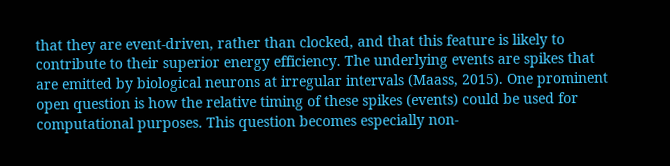that they are event-driven, rather than clocked, and that this feature is likely to contribute to their superior energy efficiency. The underlying events are spikes that are emitted by biological neurons at irregular intervals (Maass, 2015). One prominent open question is how the relative timing of these spikes (events) could be used for computational purposes. This question becomes especially non-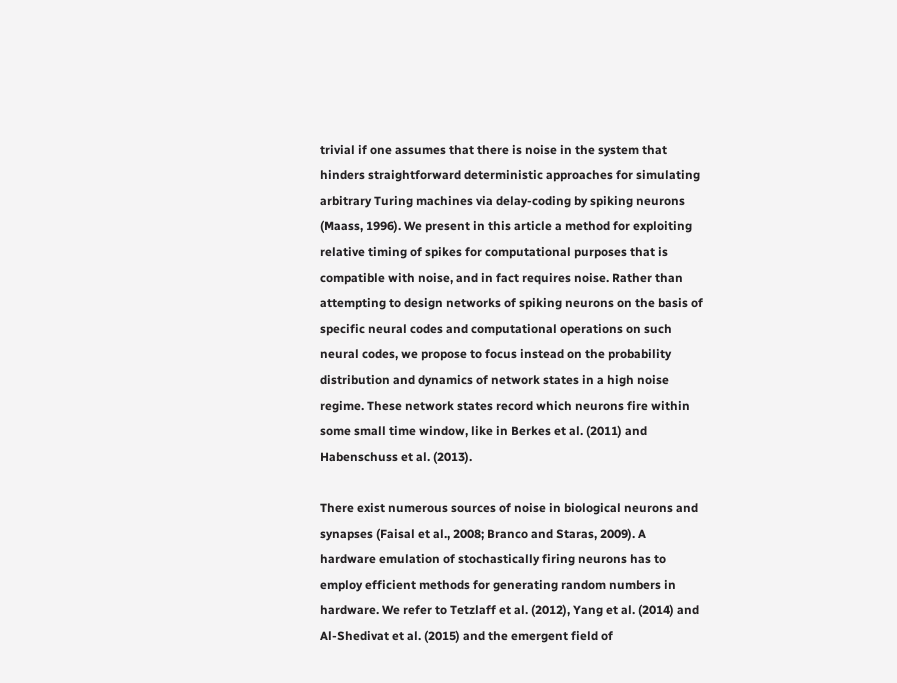trivial if one assumes that there is noise in the system that hinders straightforward deterministic approaches for simulating arbitrary Turing machines via delay-coding by spiking neurons (Maass, 1996). We present in this article a method for exploiting relative timing of spikes for computational purposes that is compatible with noise, and in fact requires noise. Rather than attempting to design networks of spiking neurons on the basis of specific neural codes and computational operations on such neural codes, we propose to focus instead on the probability distribution and dynamics of network states in a high noise regime. These network states record which neurons fire within some small time window, like in Berkes et al. (2011) and Habenschuss et al. (2013).

There exist numerous sources of noise in biological neurons and synapses (Faisal et al., 2008; Branco and Staras, 2009). A hardware emulation of stochastically firing neurons has to employ efficient methods for generating random numbers in hardware. We refer to Tetzlaff et al. (2012), Yang et al. (2014) and Al-Shedivat et al. (2015) and the emergent field of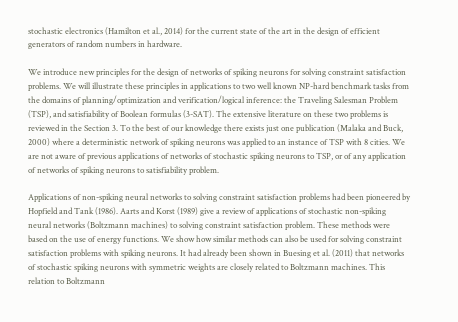stochastic electronics (Hamilton et al., 2014) for the current state of the art in the design of efficient generators of random numbers in hardware.

We introduce new principles for the design of networks of spiking neurons for solving constraint satisfaction problems. We will illustrate these principles in applications to two well known NP-hard benchmark tasks from the domains of planning/optimization and verification/logical inference: the Traveling Salesman Problem (TSP), and satisfiability of Boolean formulas (3-SAT). The extensive literature on these two problems is reviewed in the Section 3. To the best of our knowledge there exists just one publication (Malaka and Buck, 2000) where a deterministic network of spiking neurons was applied to an instance of TSP with 8 cities. We are not aware of previous applications of networks of stochastic spiking neurons to TSP, or of any application of networks of spiking neurons to satisfiability problem.

Applications of non-spiking neural networks to solving constraint satisfaction problems had been pioneered by Hopfield and Tank (1986). Aarts and Korst (1989) give a review of applications of stochastic non-spiking neural networks (Boltzmann machines) to solving constraint satisfaction problem. These methods were based on the use of energy functions. We show how similar methods can also be used for solving constraint satisfaction problems with spiking neurons. It had already been shown in Buesing et al. (2011) that networks of stochastic spiking neurons with symmetric weights are closely related to Boltzmann machines. This relation to Boltzmann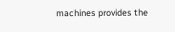machines provides the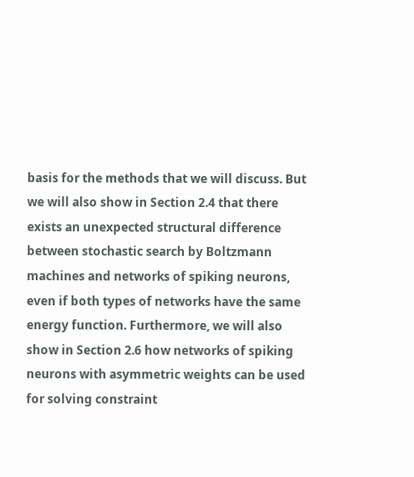basis for the methods that we will discuss. But we will also show in Section 2.4 that there exists an unexpected structural difference between stochastic search by Boltzmann machines and networks of spiking neurons, even if both types of networks have the same energy function. Furthermore, we will also show in Section 2.6 how networks of spiking neurons with asymmetric weights can be used for solving constraint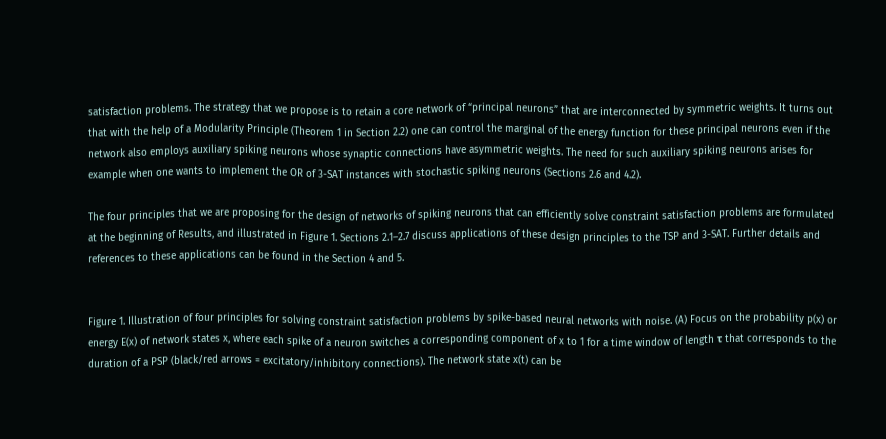satisfaction problems. The strategy that we propose is to retain a core network of “principal neurons” that are interconnected by symmetric weights. It turns out that with the help of a Modularity Principle (Theorem 1 in Section 2.2) one can control the marginal of the energy function for these principal neurons even if the network also employs auxiliary spiking neurons whose synaptic connections have asymmetric weights. The need for such auxiliary spiking neurons arises for example when one wants to implement the OR of 3-SAT instances with stochastic spiking neurons (Sections 2.6 and 4.2).

The four principles that we are proposing for the design of networks of spiking neurons that can efficiently solve constraint satisfaction problems are formulated at the beginning of Results, and illustrated in Figure 1. Sections 2.1–2.7 discuss applications of these design principles to the TSP and 3-SAT. Further details and references to these applications can be found in the Section 4 and 5.


Figure 1. Illustration of four principles for solving constraint satisfaction problems by spike-based neural networks with noise. (A) Focus on the probability p(x) or energy E(x) of network states x, where each spike of a neuron switches a corresponding component of x to 1 for a time window of length τ that corresponds to the duration of a PSP (black/red arrows = excitatory/inhibitory connections). The network state x(t) can be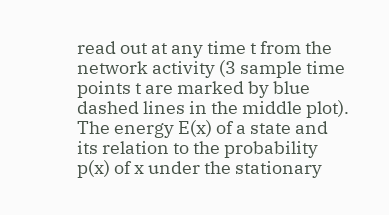read out at any time t from the network activity (3 sample time points t are marked by blue dashed lines in the middle plot). The energy E(x) of a state and its relation to the probability p(x) of x under the stationary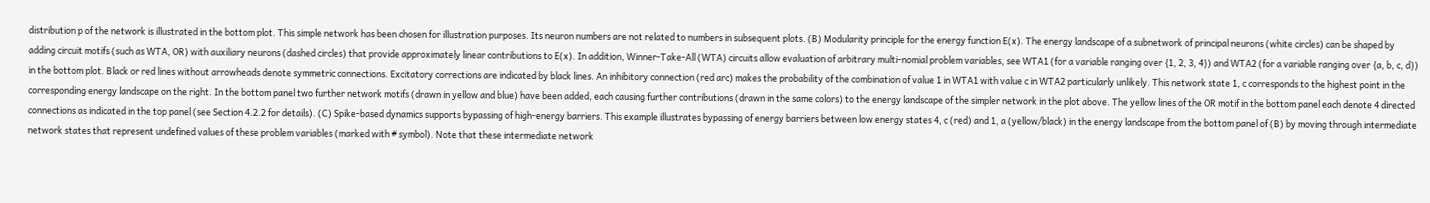distribution p of the network is illustrated in the bottom plot. This simple network has been chosen for illustration purposes. Its neuron numbers are not related to numbers in subsequent plots. (B) Modularity principle for the energy function E(x). The energy landscape of a subnetwork of principal neurons (white circles) can be shaped by adding circuit motifs (such as WTA, OR) with auxiliary neurons (dashed circles) that provide approximately linear contributions to E(x). In addition, Winner-Take-All (WTA) circuits allow evaluation of arbitrary multi-nomial problem variables, see WTA1 (for a variable ranging over {1, 2, 3, 4}) and WTA2 (for a variable ranging over {a, b, c, d}) in the bottom plot. Black or red lines without arrowheads denote symmetric connections. Excitatory corrections are indicated by black lines. An inhibitory connection (red arc) makes the probability of the combination of value 1 in WTA1 with value c in WTA2 particularly unlikely. This network state 1, c corresponds to the highest point in the corresponding energy landscape on the right. In the bottom panel two further network motifs (drawn in yellow and blue) have been added, each causing further contributions (drawn in the same colors) to the energy landscape of the simpler network in the plot above. The yellow lines of the OR motif in the bottom panel each denote 4 directed connections as indicated in the top panel (see Section 4.2.2 for details). (C) Spike-based dynamics supports bypassing of high-energy barriers. This example illustrates bypassing of energy barriers between low energy states 4, c (red) and 1, a (yellow/black) in the energy landscape from the bottom panel of (B) by moving through intermediate network states that represent undefined values of these problem variables (marked with # symbol). Note that these intermediate network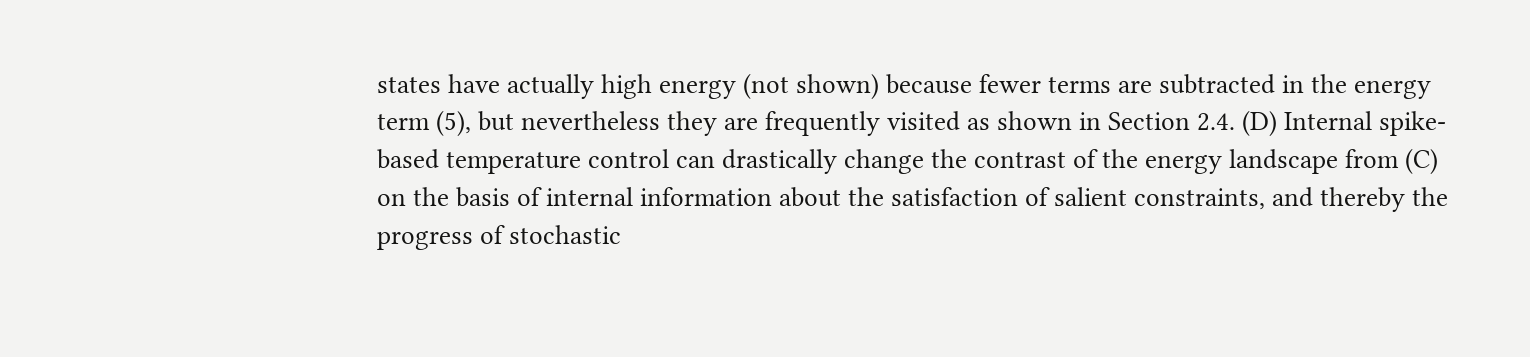states have actually high energy (not shown) because fewer terms are subtracted in the energy term (5), but nevertheless they are frequently visited as shown in Section 2.4. (D) Internal spike-based temperature control can drastically change the contrast of the energy landscape from (C) on the basis of internal information about the satisfaction of salient constraints, and thereby the progress of stochastic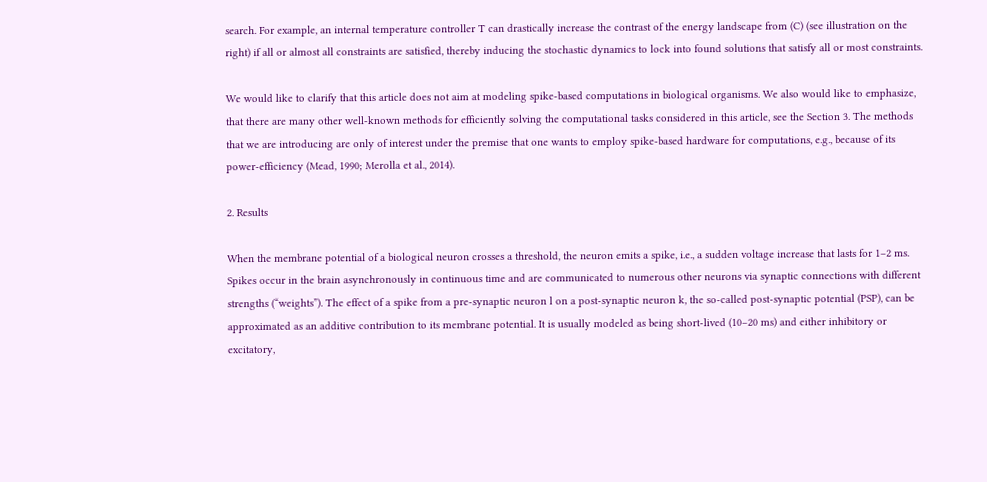search. For example, an internal temperature controller T can drastically increase the contrast of the energy landscape from (C) (see illustration on the right) if all or almost all constraints are satisfied, thereby inducing the stochastic dynamics to lock into found solutions that satisfy all or most constraints.

We would like to clarify that this article does not aim at modeling spike-based computations in biological organisms. We also would like to emphasize, that there are many other well-known methods for efficiently solving the computational tasks considered in this article, see the Section 3. The methods that we are introducing are only of interest under the premise that one wants to employ spike-based hardware for computations, e.g., because of its power-efficiency (Mead, 1990; Merolla et al., 2014).

2. Results

When the membrane potential of a biological neuron crosses a threshold, the neuron emits a spike, i.e., a sudden voltage increase that lasts for 1–2 ms. Spikes occur in the brain asynchronously in continuous time and are communicated to numerous other neurons via synaptic connections with different strengths (“weights”). The effect of a spike from a pre-synaptic neuron l on a post-synaptic neuron k, the so-called post-synaptic potential (PSP), can be approximated as an additive contribution to its membrane potential. It is usually modeled as being short-lived (10–20 ms) and either inhibitory or excitatory,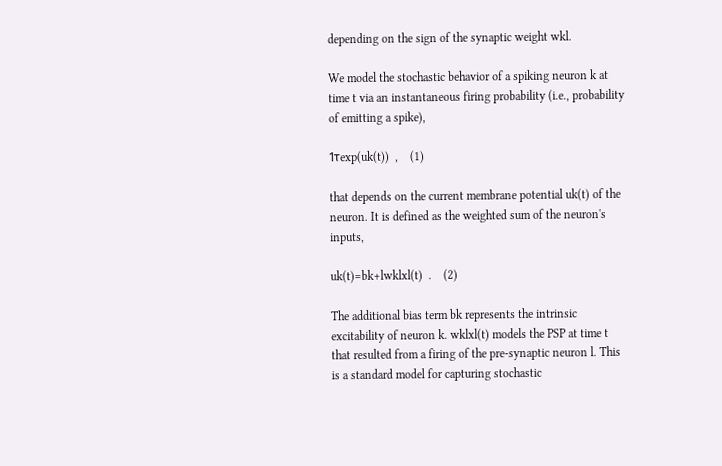depending on the sign of the synaptic weight wkl.

We model the stochastic behavior of a spiking neuron k at time t via an instantaneous firing probability (i.e., probability of emitting a spike),

1τexp(uk(t))  ,    (1)

that depends on the current membrane potential uk(t) of the neuron. It is defined as the weighted sum of the neuron's inputs,

uk(t)=bk+lwklxl(t)  .    (2)

The additional bias term bk represents the intrinsic excitability of neuron k. wklxl(t) models the PSP at time t that resulted from a firing of the pre-synaptic neuron l. This is a standard model for capturing stochastic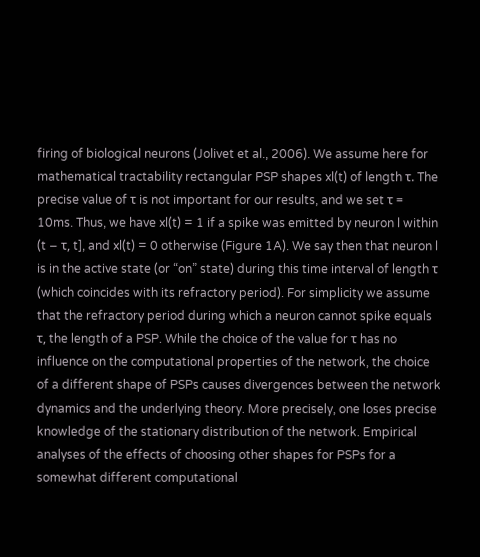firing of biological neurons (Jolivet et al., 2006). We assume here for mathematical tractability rectangular PSP shapes xl(t) of length τ. The precise value of τ is not important for our results, and we set τ = 10ms. Thus, we have xl(t) = 1 if a spike was emitted by neuron l within (t − τ, t], and xl(t) = 0 otherwise (Figure 1A). We say then that neuron l is in the active state (or “on” state) during this time interval of length τ (which coincides with its refractory period). For simplicity we assume that the refractory period during which a neuron cannot spike equals τ, the length of a PSP. While the choice of the value for τ has no influence on the computational properties of the network, the choice of a different shape of PSPs causes divergences between the network dynamics and the underlying theory. More precisely, one loses precise knowledge of the stationary distribution of the network. Empirical analyses of the effects of choosing other shapes for PSPs for a somewhat different computational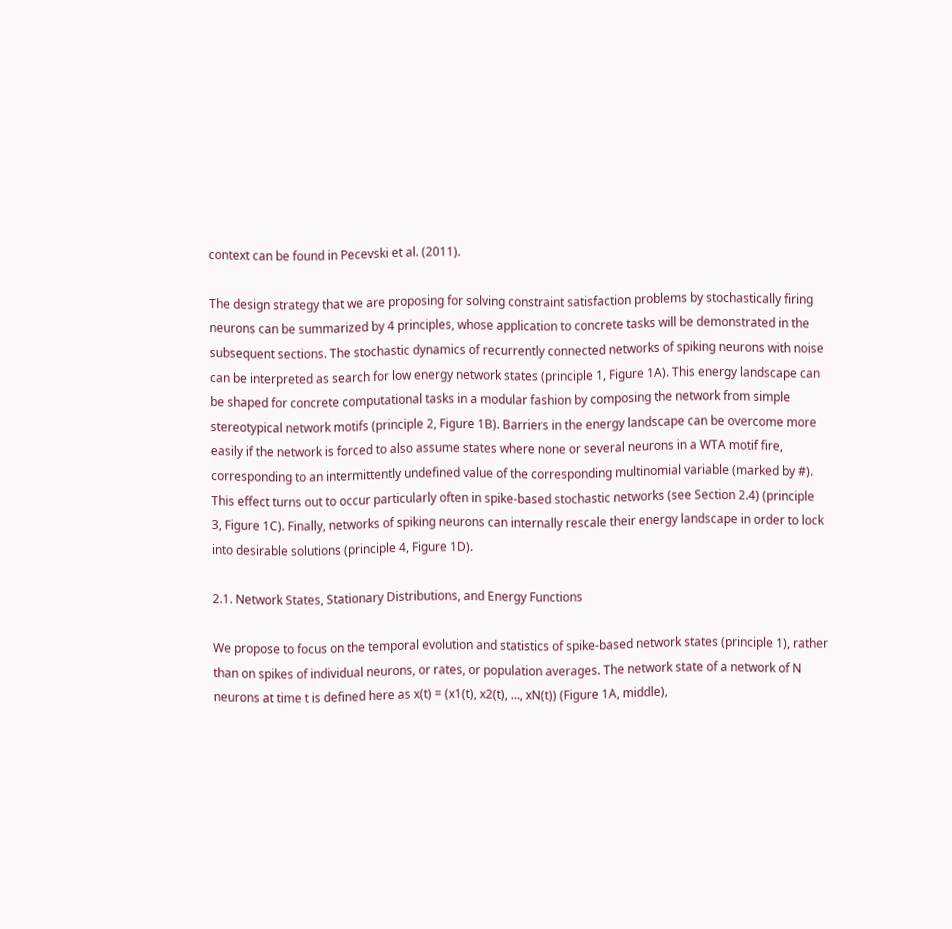context can be found in Pecevski et al. (2011).

The design strategy that we are proposing for solving constraint satisfaction problems by stochastically firing neurons can be summarized by 4 principles, whose application to concrete tasks will be demonstrated in the subsequent sections. The stochastic dynamics of recurrently connected networks of spiking neurons with noise can be interpreted as search for low energy network states (principle 1, Figure 1A). This energy landscape can be shaped for concrete computational tasks in a modular fashion by composing the network from simple stereotypical network motifs (principle 2, Figure 1B). Barriers in the energy landscape can be overcome more easily if the network is forced to also assume states where none or several neurons in a WTA motif fire, corresponding to an intermittently undefined value of the corresponding multinomial variable (marked by #). This effect turns out to occur particularly often in spike-based stochastic networks (see Section 2.4) (principle 3, Figure 1C). Finally, networks of spiking neurons can internally rescale their energy landscape in order to lock into desirable solutions (principle 4, Figure 1D).

2.1. Network States, Stationary Distributions, and Energy Functions

We propose to focus on the temporal evolution and statistics of spike-based network states (principle 1), rather than on spikes of individual neurons, or rates, or population averages. The network state of a network of N neurons at time t is defined here as x(t) = (x1(t), x2(t), …, xN(t)) (Figure 1A, middle),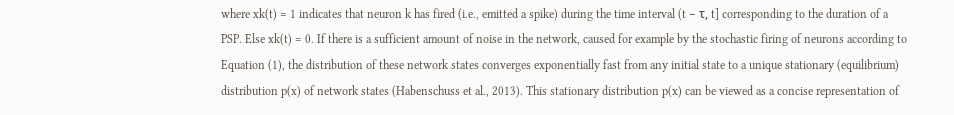where xk(t) = 1 indicates that neuron k has fired (i.e., emitted a spike) during the time interval (t − τ, t] corresponding to the duration of a PSP. Else xk(t) = 0. If there is a sufficient amount of noise in the network, caused for example by the stochastic firing of neurons according to Equation (1), the distribution of these network states converges exponentially fast from any initial state to a unique stationary (equilibrium) distribution p(x) of network states (Habenschuss et al., 2013). This stationary distribution p(x) can be viewed as a concise representation of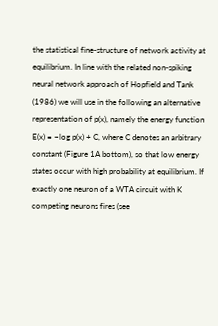the statistical fine-structure of network activity at equilibrium. In line with the related non-spiking neural network approach of Hopfield and Tank (1986) we will use in the following an alternative representation of p(x), namely the energy function E(x) = −log p(x) + C, where C denotes an arbitrary constant (Figure 1A bottom), so that low energy states occur with high probability at equilibrium. If exactly one neuron of a WTA circuit with K competing neurons fires (see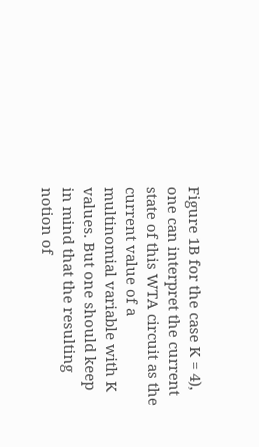Figure 1B for the case K = 4), one can interpret the current state of this WTA circuit as the current value of a multinomial variable with K values. But one should keep in mind that the resulting notion of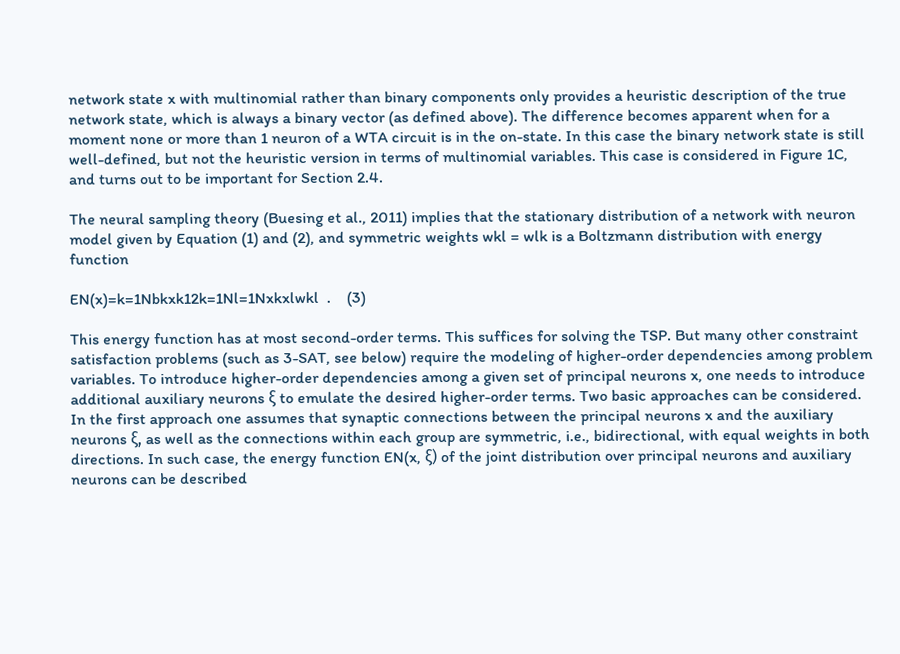network state x with multinomial rather than binary components only provides a heuristic description of the true network state, which is always a binary vector (as defined above). The difference becomes apparent when for a moment none or more than 1 neuron of a WTA circuit is in the on-state. In this case the binary network state is still well-defined, but not the heuristic version in terms of multinomial variables. This case is considered in Figure 1C, and turns out to be important for Section 2.4.

The neural sampling theory (Buesing et al., 2011) implies that the stationary distribution of a network with neuron model given by Equation (1) and (2), and symmetric weights wkl = wlk is a Boltzmann distribution with energy function

EN(x)=k=1Nbkxk12k=1Nl=1Nxkxlwkl  .    (3)

This energy function has at most second-order terms. This suffices for solving the TSP. But many other constraint satisfaction problems (such as 3-SAT, see below) require the modeling of higher-order dependencies among problem variables. To introduce higher-order dependencies among a given set of principal neurons x, one needs to introduce additional auxiliary neurons ξ to emulate the desired higher-order terms. Two basic approaches can be considered. In the first approach one assumes that synaptic connections between the principal neurons x and the auxiliary neurons ξ, as well as the connections within each group are symmetric, i.e., bidirectional, with equal weights in both directions. In such case, the energy function EN(x, ξ) of the joint distribution over principal neurons and auxiliary neurons can be described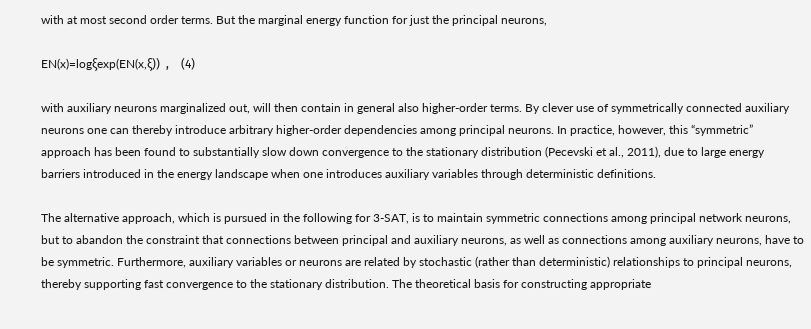with at most second order terms. But the marginal energy function for just the principal neurons,

EN(x)=logξexp(EN(x,ξ))  ,    (4)

with auxiliary neurons marginalized out, will then contain in general also higher-order terms. By clever use of symmetrically connected auxiliary neurons one can thereby introduce arbitrary higher-order dependencies among principal neurons. In practice, however, this “symmetric” approach has been found to substantially slow down convergence to the stationary distribution (Pecevski et al., 2011), due to large energy barriers introduced in the energy landscape when one introduces auxiliary variables through deterministic definitions.

The alternative approach, which is pursued in the following for 3-SAT, is to maintain symmetric connections among principal network neurons, but to abandon the constraint that connections between principal and auxiliary neurons, as well as connections among auxiliary neurons, have to be symmetric. Furthermore, auxiliary variables or neurons are related by stochastic (rather than deterministic) relationships to principal neurons, thereby supporting fast convergence to the stationary distribution. The theoretical basis for constructing appropriate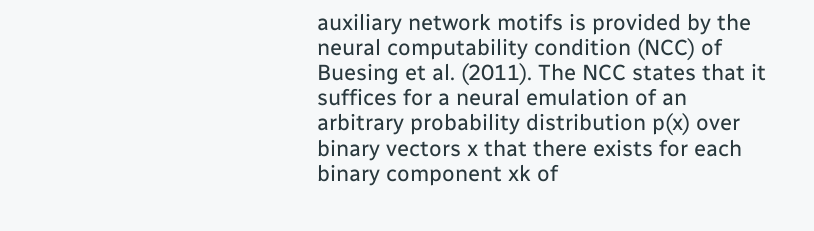auxiliary network motifs is provided by the neural computability condition (NCC) of Buesing et al. (2011). The NCC states that it suffices for a neural emulation of an arbitrary probability distribution p(x) over binary vectors x that there exists for each binary component xk of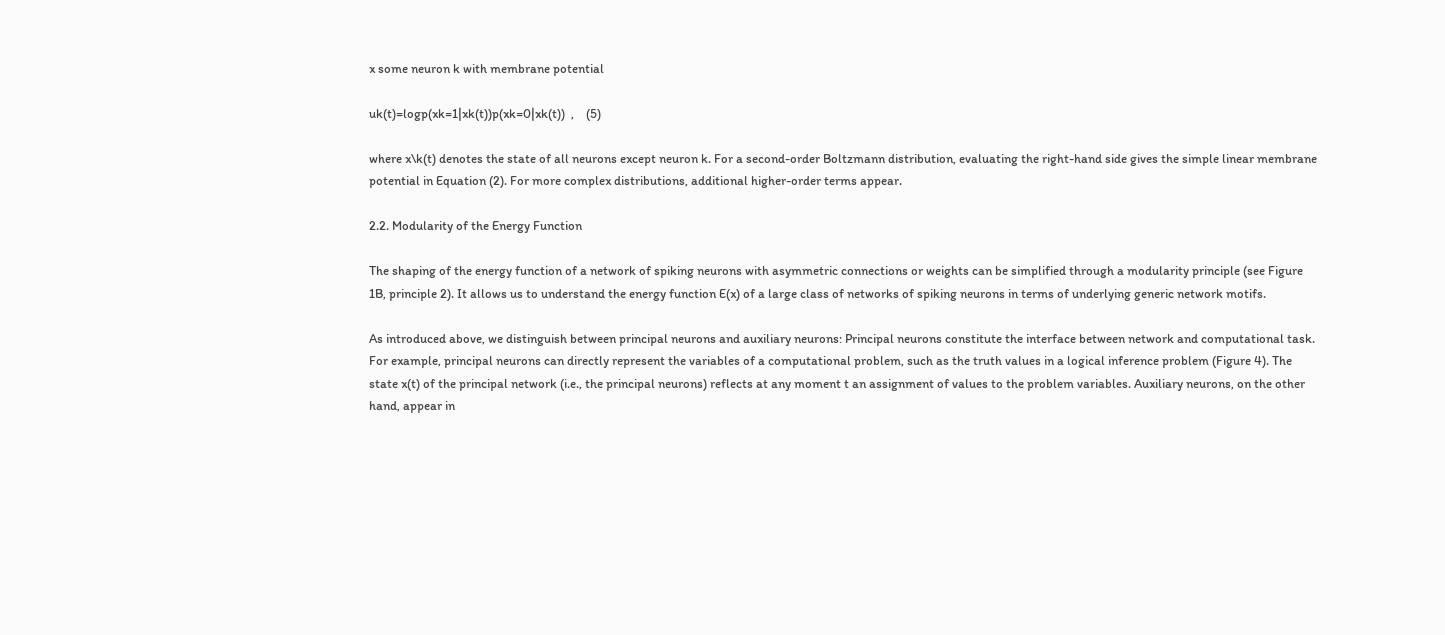x some neuron k with membrane potential

uk(t)=logp(xk=1|xk(t))p(xk=0|xk(t))  ,    (5)

where x\k(t) denotes the state of all neurons except neuron k. For a second-order Boltzmann distribution, evaluating the right-hand side gives the simple linear membrane potential in Equation (2). For more complex distributions, additional higher-order terms appear.

2.2. Modularity of the Energy Function

The shaping of the energy function of a network of spiking neurons with asymmetric connections or weights can be simplified through a modularity principle (see Figure 1B, principle 2). It allows us to understand the energy function E(x) of a large class of networks of spiking neurons in terms of underlying generic network motifs.

As introduced above, we distinguish between principal neurons and auxiliary neurons: Principal neurons constitute the interface between network and computational task. For example, principal neurons can directly represent the variables of a computational problem, such as the truth values in a logical inference problem (Figure 4). The state x(t) of the principal network (i.e., the principal neurons) reflects at any moment t an assignment of values to the problem variables. Auxiliary neurons, on the other hand, appear in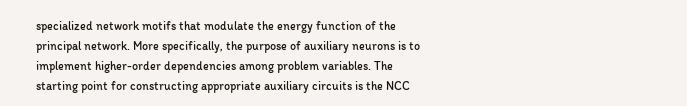specialized network motifs that modulate the energy function of the principal network. More specifically, the purpose of auxiliary neurons is to implement higher-order dependencies among problem variables. The starting point for constructing appropriate auxiliary circuits is the NCC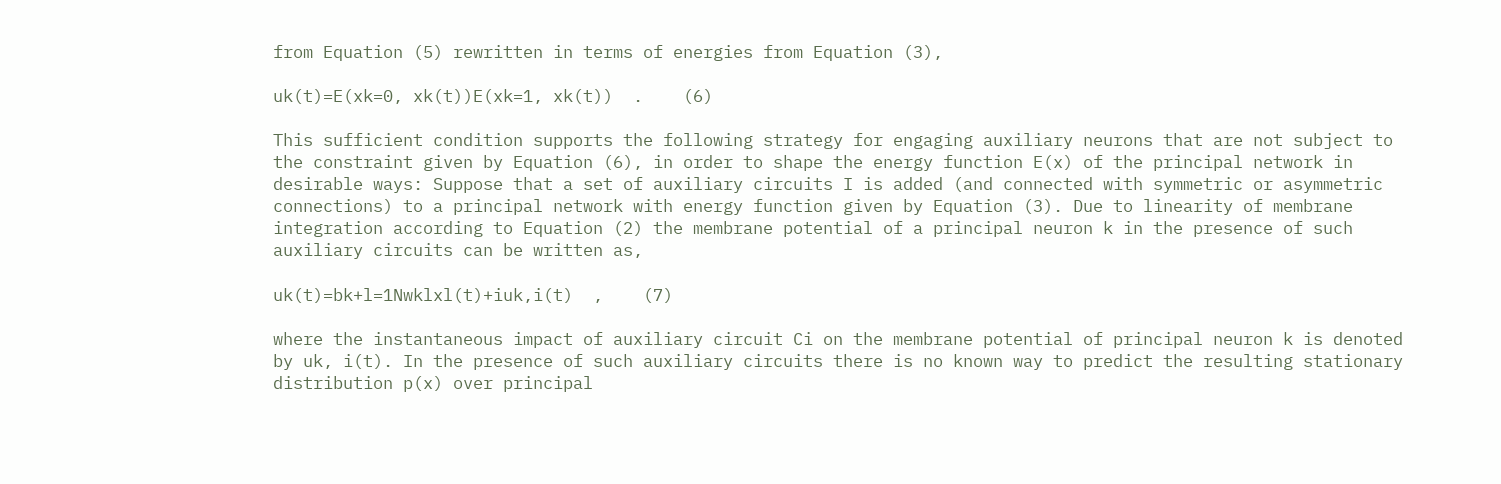from Equation (5) rewritten in terms of energies from Equation (3),

uk(t)=E(xk=0, xk(t))E(xk=1, xk(t))  .    (6)

This sufficient condition supports the following strategy for engaging auxiliary neurons that are not subject to the constraint given by Equation (6), in order to shape the energy function E(x) of the principal network in desirable ways: Suppose that a set of auxiliary circuits I is added (and connected with symmetric or asymmetric connections) to a principal network with energy function given by Equation (3). Due to linearity of membrane integration according to Equation (2) the membrane potential of a principal neuron k in the presence of such auxiliary circuits can be written as,

uk(t)=bk+l=1Nwklxl(t)+iuk,i(t)  ,    (7)

where the instantaneous impact of auxiliary circuit Ci on the membrane potential of principal neuron k is denoted by uk, i(t). In the presence of such auxiliary circuits there is no known way to predict the resulting stationary distribution p(x) over principal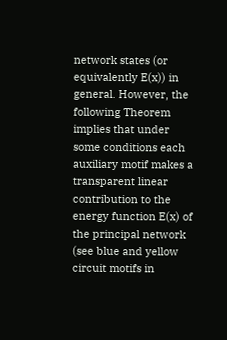network states (or equivalently E(x)) in general. However, the following Theorem implies that under some conditions each auxiliary motif makes a transparent linear contribution to the energy function E(x) of the principal network (see blue and yellow circuit motifs in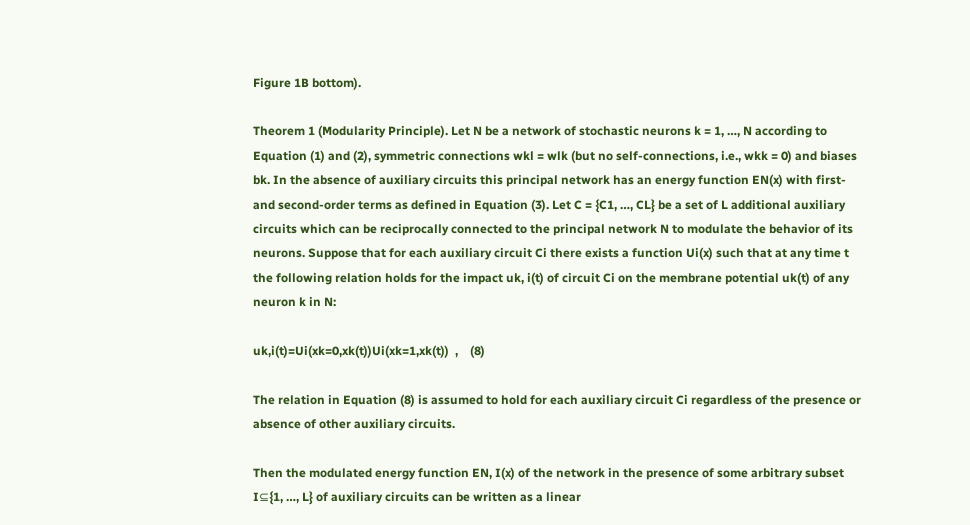Figure 1B bottom).

Theorem 1 (Modularity Principle). Let N be a network of stochastic neurons k = 1, …, N according to Equation (1) and (2), symmetric connections wkl = wlk (but no self-connections, i.e., wkk = 0) and biases bk. In the absence of auxiliary circuits this principal network has an energy function EN(x) with first- and second-order terms as defined in Equation (3). Let C = {C1, …, CL} be a set of L additional auxiliary circuits which can be reciprocally connected to the principal network N to modulate the behavior of its neurons. Suppose that for each auxiliary circuit Ci there exists a function Ui(x) such that at any time t the following relation holds for the impact uk, i(t) of circuit Ci on the membrane potential uk(t) of any neuron k in N:

uk,i(t)=Ui(xk=0,xk(t))Ui(xk=1,xk(t))  ,    (8)

The relation in Equation (8) is assumed to hold for each auxiliary circuit Ci regardless of the presence or absence of other auxiliary circuits.

Then the modulated energy function EN, I(x) of the network in the presence of some arbitrary subset I⊆{1, …, L} of auxiliary circuits can be written as a linear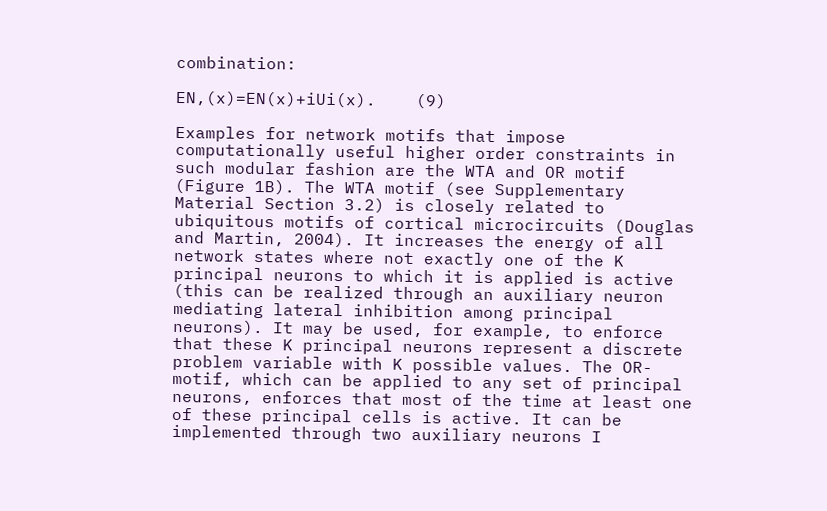combination:

EN,(x)=EN(x)+iUi(x).    (9)

Examples for network motifs that impose computationally useful higher order constraints in such modular fashion are the WTA and OR motif (Figure 1B). The WTA motif (see Supplementary Material Section 3.2) is closely related to ubiquitous motifs of cortical microcircuits (Douglas and Martin, 2004). It increases the energy of all network states where not exactly one of the K principal neurons to which it is applied is active (this can be realized through an auxiliary neuron mediating lateral inhibition among principal neurons). It may be used, for example, to enforce that these K principal neurons represent a discrete problem variable with K possible values. The OR-motif, which can be applied to any set of principal neurons, enforces that most of the time at least one of these principal cells is active. It can be implemented through two auxiliary neurons I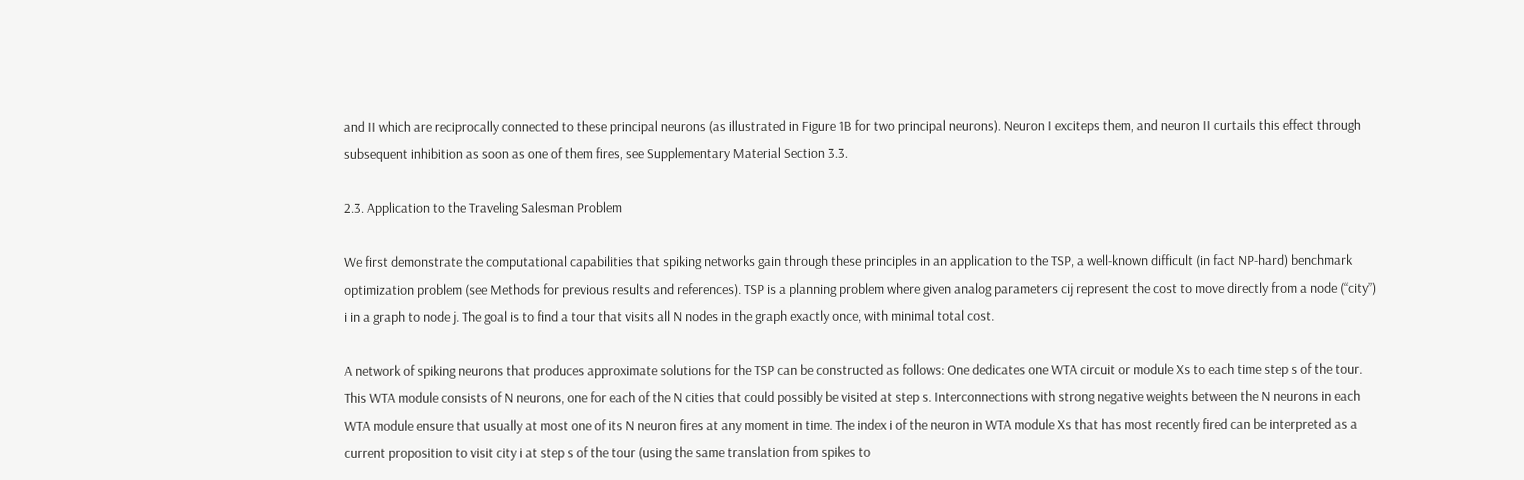and II which are reciprocally connected to these principal neurons (as illustrated in Figure 1B for two principal neurons). Neuron I exciteps them, and neuron II curtails this effect through subsequent inhibition as soon as one of them fires, see Supplementary Material Section 3.3.

2.3. Application to the Traveling Salesman Problem

We first demonstrate the computational capabilities that spiking networks gain through these principles in an application to the TSP, a well-known difficult (in fact NP-hard) benchmark optimization problem (see Methods for previous results and references). TSP is a planning problem where given analog parameters cij represent the cost to move directly from a node (“city”) i in a graph to node j. The goal is to find a tour that visits all N nodes in the graph exactly once, with minimal total cost.

A network of spiking neurons that produces approximate solutions for the TSP can be constructed as follows: One dedicates one WTA circuit or module Xs to each time step s of the tour. This WTA module consists of N neurons, one for each of the N cities that could possibly be visited at step s. Interconnections with strong negative weights between the N neurons in each WTA module ensure that usually at most one of its N neuron fires at any moment in time. The index i of the neuron in WTA module Xs that has most recently fired can be interpreted as a current proposition to visit city i at step s of the tour (using the same translation from spikes to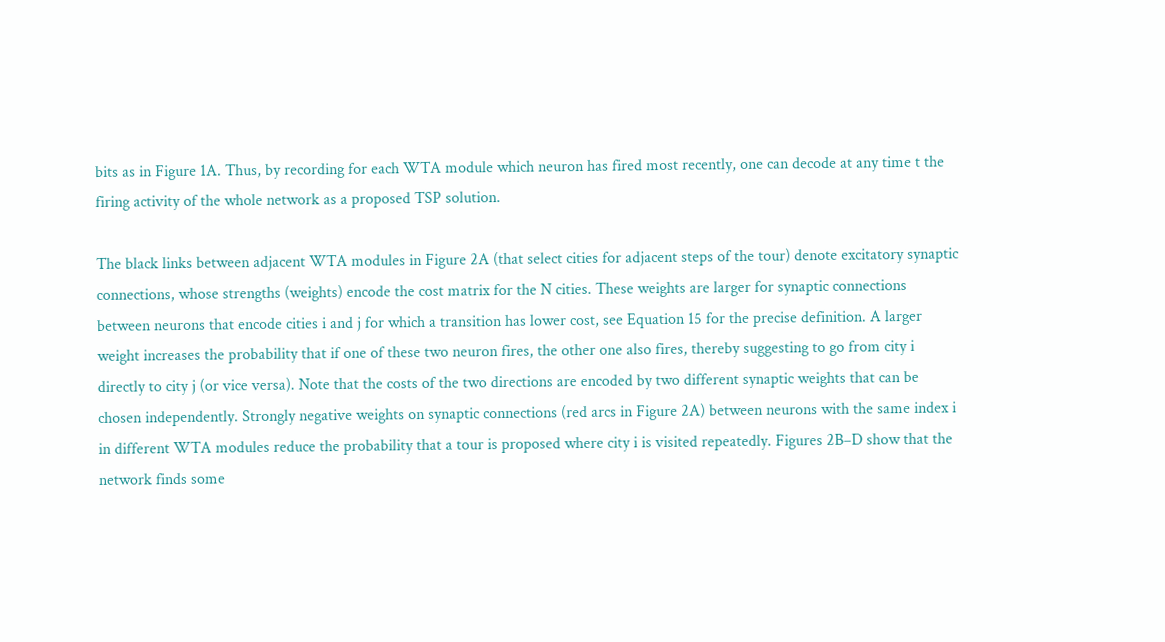bits as in Figure 1A. Thus, by recording for each WTA module which neuron has fired most recently, one can decode at any time t the firing activity of the whole network as a proposed TSP solution.

The black links between adjacent WTA modules in Figure 2A (that select cities for adjacent steps of the tour) denote excitatory synaptic connections, whose strengths (weights) encode the cost matrix for the N cities. These weights are larger for synaptic connections between neurons that encode cities i and j for which a transition has lower cost, see Equation 15 for the precise definition. A larger weight increases the probability that if one of these two neuron fires, the other one also fires, thereby suggesting to go from city i directly to city j (or vice versa). Note that the costs of the two directions are encoded by two different synaptic weights that can be chosen independently. Strongly negative weights on synaptic connections (red arcs in Figure 2A) between neurons with the same index i in different WTA modules reduce the probability that a tour is proposed where city i is visited repeatedly. Figures 2B–D show that the network finds some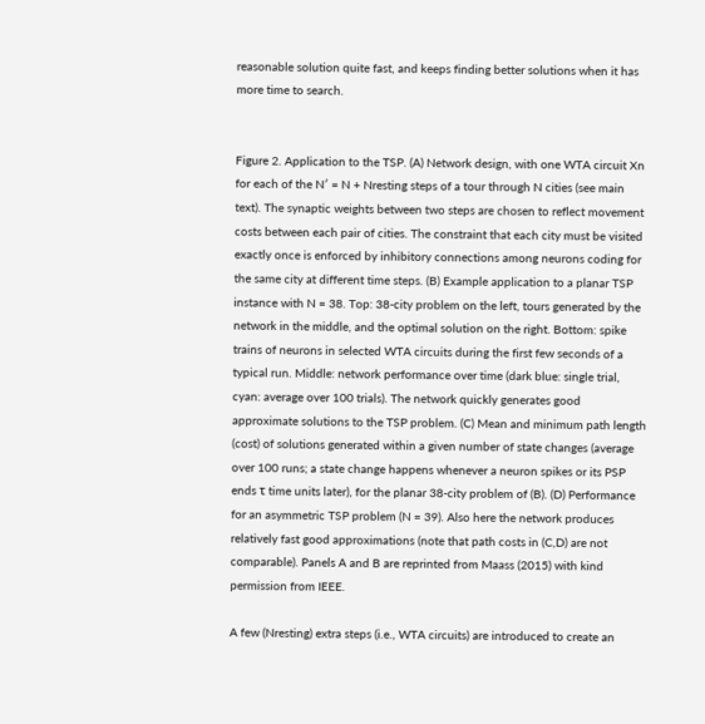reasonable solution quite fast, and keeps finding better solutions when it has more time to search.


Figure 2. Application to the TSP. (A) Network design, with one WTA circuit Xn for each of the N′ = N + Nresting steps of a tour through N cities (see main text). The synaptic weights between two steps are chosen to reflect movement costs between each pair of cities. The constraint that each city must be visited exactly once is enforced by inhibitory connections among neurons coding for the same city at different time steps. (B) Example application to a planar TSP instance with N = 38. Top: 38-city problem on the left, tours generated by the network in the middle, and the optimal solution on the right. Bottom: spike trains of neurons in selected WTA circuits during the first few seconds of a typical run. Middle: network performance over time (dark blue: single trial, cyan: average over 100 trials). The network quickly generates good approximate solutions to the TSP problem. (C) Mean and minimum path length (cost) of solutions generated within a given number of state changes (average over 100 runs; a state change happens whenever a neuron spikes or its PSP ends τ time units later), for the planar 38-city problem of (B). (D) Performance for an asymmetric TSP problem (N = 39). Also here the network produces relatively fast good approximations (note that path costs in (C,D) are not comparable). Panels A and B are reprinted from Maass (2015) with kind permission from IEEE.

A few (Nresting) extra steps (i.e., WTA circuits) are introduced to create an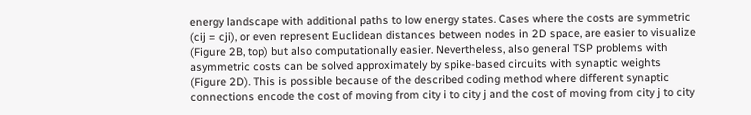energy landscape with additional paths to low energy states. Cases where the costs are symmetric (cij = cji), or even represent Euclidean distances between nodes in 2D space, are easier to visualize (Figure 2B, top) but also computationally easier. Nevertheless, also general TSP problems with asymmetric costs can be solved approximately by spike-based circuits with synaptic weights (Figure 2D). This is possible because of the described coding method where different synaptic connections encode the cost of moving from city i to city j and the cost of moving from city j to city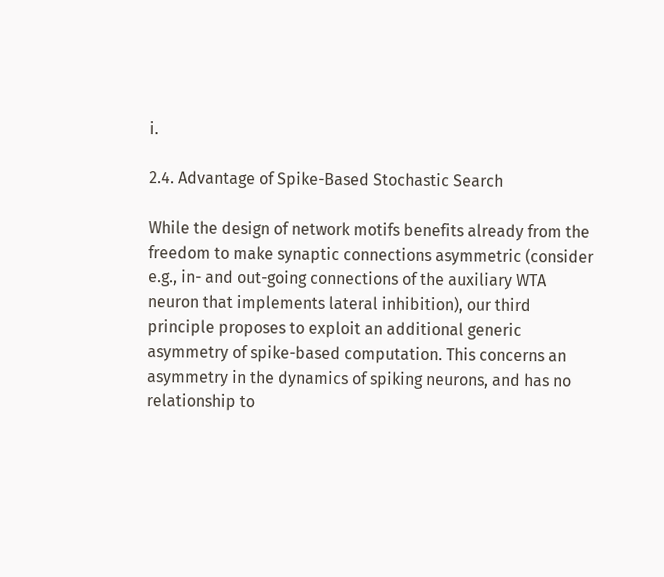i.

2.4. Advantage of Spike-Based Stochastic Search

While the design of network motifs benefits already from the freedom to make synaptic connections asymmetric (consider e.g., in- and out-going connections of the auxiliary WTA neuron that implements lateral inhibition), our third principle proposes to exploit an additional generic asymmetry of spike-based computation. This concerns an asymmetry in the dynamics of spiking neurons, and has no relationship to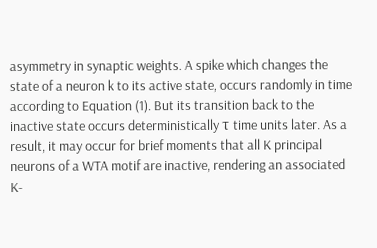asymmetry in synaptic weights. A spike which changes the state of a neuron k to its active state, occurs randomly in time according to Equation (1). But its transition back to the inactive state occurs deterministically τ time units later. As a result, it may occur for brief moments that all K principal neurons of a WTA motif are inactive, rendering an associated K-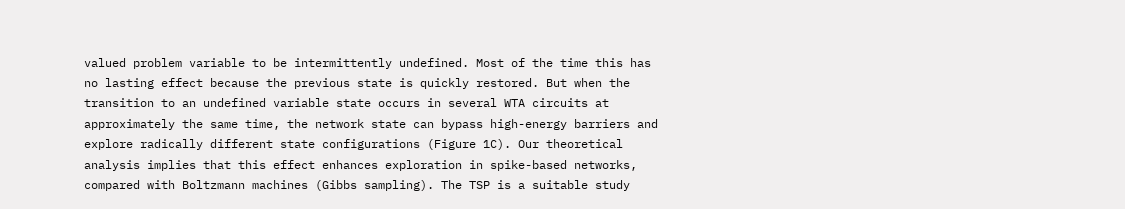valued problem variable to be intermittently undefined. Most of the time this has no lasting effect because the previous state is quickly restored. But when the transition to an undefined variable state occurs in several WTA circuits at approximately the same time, the network state can bypass high-energy barriers and explore radically different state configurations (Figure 1C). Our theoretical analysis implies that this effect enhances exploration in spike-based networks, compared with Boltzmann machines (Gibbs sampling). The TSP is a suitable study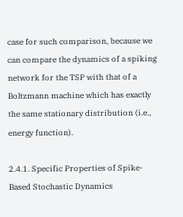case for such comparison, because we can compare the dynamics of a spiking network for the TSP with that of a Boltzmann machine which has exactly the same stationary distribution (i.e., energy function).

2.4.1. Specific Properties of Spike-Based Stochastic Dynamics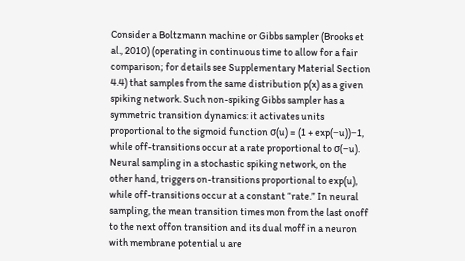Consider a Boltzmann machine or Gibbs sampler (Brooks et al., 2010) (operating in continuous time to allow for a fair comparison; for details see Supplementary Material Section 4.4) that samples from the same distribution p(x) as a given spiking network. Such non-spiking Gibbs sampler has a symmetric transition dynamics: it activates units proportional to the sigmoid function σ(u) = (1 + exp(−u))−1, while off-transitions occur at a rate proportional to σ(−u). Neural sampling in a stochastic spiking network, on the other hand, triggers on-transitions proportional to exp(u), while off-transitions occur at a constant “rate.” In neural sampling, the mean transition times mon from the last onoff to the next offon transition and its dual moff in a neuron with membrane potential u are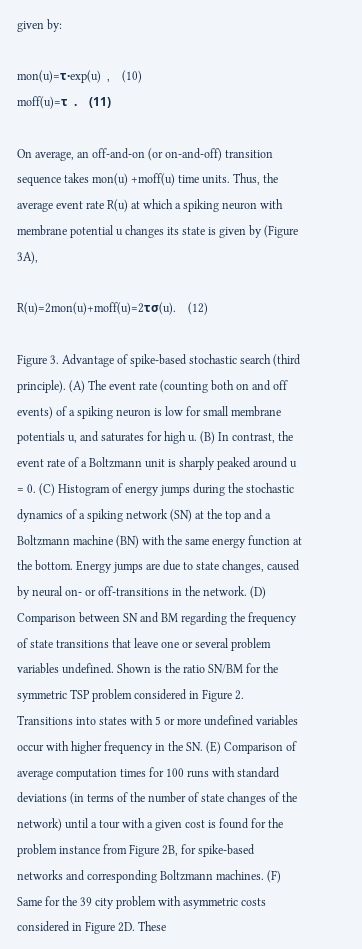given by:

mon(u)=τ·exp(u)  ,    (10)
moff(u)=τ  .    (11)

On average, an off-and-on (or on-and-off) transition sequence takes mon(u) +moff(u) time units. Thus, the average event rate R(u) at which a spiking neuron with membrane potential u changes its state is given by (Figure 3A),

R(u)=2mon(u)+moff(u)=2τσ(u).    (12)

Figure 3. Advantage of spike-based stochastic search (third principle). (A) The event rate (counting both on and off events) of a spiking neuron is low for small membrane potentials u, and saturates for high u. (B) In contrast, the event rate of a Boltzmann unit is sharply peaked around u = 0. (C) Histogram of energy jumps during the stochastic dynamics of a spiking network (SN) at the top and a Boltzmann machine (BN) with the same energy function at the bottom. Energy jumps are due to state changes, caused by neural on- or off-transitions in the network. (D) Comparison between SN and BM regarding the frequency of state transitions that leave one or several problem variables undefined. Shown is the ratio SN/BM for the symmetric TSP problem considered in Figure 2. Transitions into states with 5 or more undefined variables occur with higher frequency in the SN. (E) Comparison of average computation times for 100 runs with standard deviations (in terms of the number of state changes of the network) until a tour with a given cost is found for the problem instance from Figure 2B, for spike-based networks and corresponding Boltzmann machines. (F) Same for the 39 city problem with asymmetric costs considered in Figure 2D. These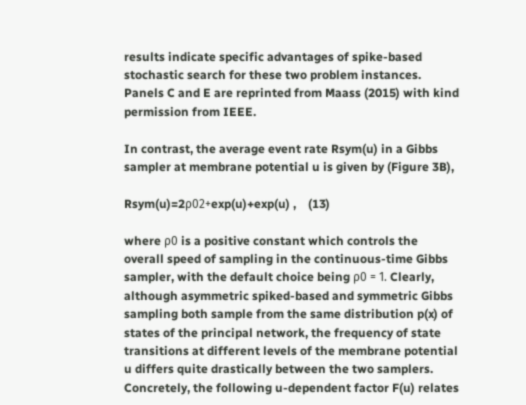results indicate specific advantages of spike-based stochastic search for these two problem instances. Panels C and E are reprinted from Maass (2015) with kind permission from IEEE.

In contrast, the average event rate Rsym(u) in a Gibbs sampler at membrane potential u is given by (Figure 3B),

Rsym(u)=2ρ02+exp(u)+exp(u) ,    (13)

where ρ0 is a positive constant which controls the overall speed of sampling in the continuous-time Gibbs sampler, with the default choice being ρ0 = 1. Clearly, although asymmetric spiked-based and symmetric Gibbs sampling both sample from the same distribution p(x) of states of the principal network, the frequency of state transitions at different levels of the membrane potential u differs quite drastically between the two samplers. Concretely, the following u-dependent factor F(u) relates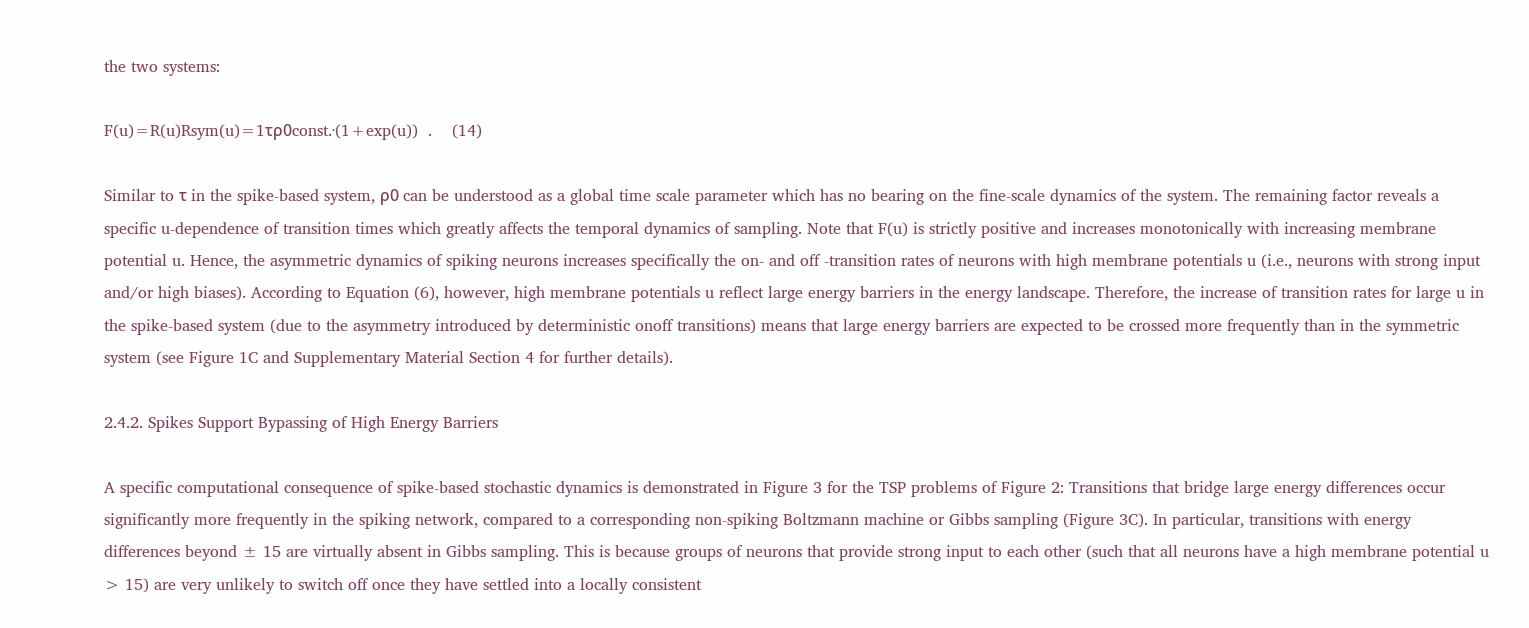the two systems:

F(u)=R(u)Rsym(u)=1τρ0const.·(1+exp(u))  .    (14)

Similar to τ in the spike-based system, ρ0 can be understood as a global time scale parameter which has no bearing on the fine-scale dynamics of the system. The remaining factor reveals a specific u-dependence of transition times which greatly affects the temporal dynamics of sampling. Note that F(u) is strictly positive and increases monotonically with increasing membrane potential u. Hence, the asymmetric dynamics of spiking neurons increases specifically the on- and off -transition rates of neurons with high membrane potentials u (i.e., neurons with strong input and/or high biases). According to Equation (6), however, high membrane potentials u reflect large energy barriers in the energy landscape. Therefore, the increase of transition rates for large u in the spike-based system (due to the asymmetry introduced by deterministic onoff transitions) means that large energy barriers are expected to be crossed more frequently than in the symmetric system (see Figure 1C and Supplementary Material Section 4 for further details).

2.4.2. Spikes Support Bypassing of High Energy Barriers

A specific computational consequence of spike-based stochastic dynamics is demonstrated in Figure 3 for the TSP problems of Figure 2: Transitions that bridge large energy differences occur significantly more frequently in the spiking network, compared to a corresponding non-spiking Boltzmann machine or Gibbs sampling (Figure 3C). In particular, transitions with energy differences beyond ± 15 are virtually absent in Gibbs sampling. This is because groups of neurons that provide strong input to each other (such that all neurons have a high membrane potential u > 15) are very unlikely to switch off once they have settled into a locally consistent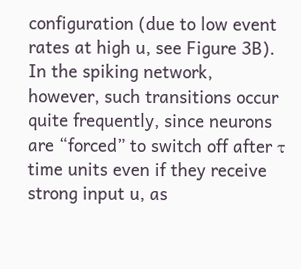configuration (due to low event rates at high u, see Figure 3B). In the spiking network, however, such transitions occur quite frequently, since neurons are “forced” to switch off after τ time units even if they receive strong input u, as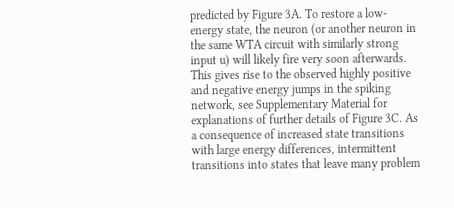predicted by Figure 3A. To restore a low-energy state, the neuron (or another neuron in the same WTA circuit with similarly strong input u) will likely fire very soon afterwards. This gives rise to the observed highly positive and negative energy jumps in the spiking network, see Supplementary Material for explanations of further details of Figure 3C. As a consequence of increased state transitions with large energy differences, intermittent transitions into states that leave many problem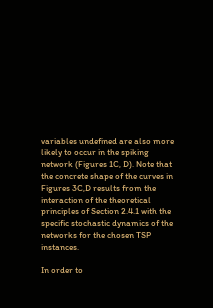variables undefined are also more likely to occur in the spiking network (Figures 1C, D). Note that the concrete shape of the curves in Figures 3C,D results from the interaction of the theoretical principles of Section 2.4.1 with the specific stochastic dynamics of the networks for the chosen TSP instances.

In order to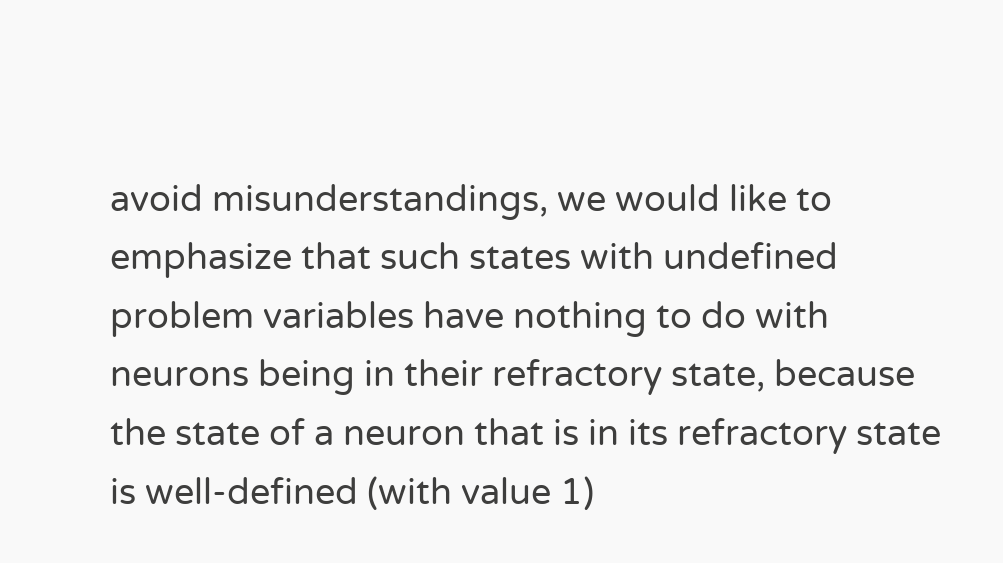avoid misunderstandings, we would like to emphasize that such states with undefined problem variables have nothing to do with neurons being in their refractory state, because the state of a neuron that is in its refractory state is well-defined (with value 1)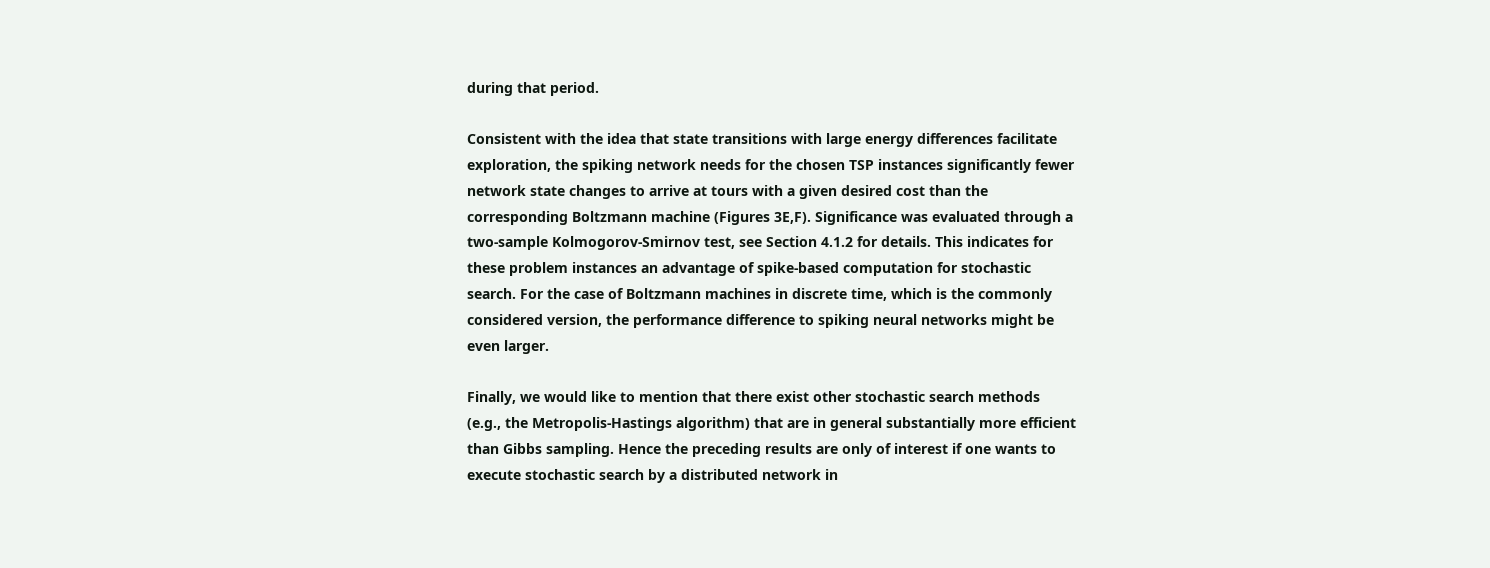during that period.

Consistent with the idea that state transitions with large energy differences facilitate exploration, the spiking network needs for the chosen TSP instances significantly fewer network state changes to arrive at tours with a given desired cost than the corresponding Boltzmann machine (Figures 3E,F). Significance was evaluated through a two-sample Kolmogorov-Smirnov test, see Section 4.1.2 for details. This indicates for these problem instances an advantage of spike-based computation for stochastic search. For the case of Boltzmann machines in discrete time, which is the commonly considered version, the performance difference to spiking neural networks might be even larger.

Finally, we would like to mention that there exist other stochastic search methods (e.g., the Metropolis-Hastings algorithm) that are in general substantially more efficient than Gibbs sampling. Hence the preceding results are only of interest if one wants to execute stochastic search by a distributed network in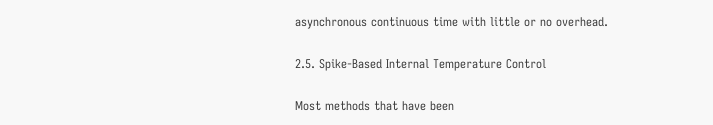asynchronous continuous time with little or no overhead.

2.5. Spike-Based Internal Temperature Control

Most methods that have been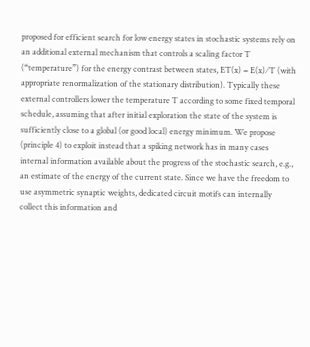proposed for efficient search for low energy states in stochastic systems rely on an additional external mechanism that controls a scaling factor T (“temperature”) for the energy contrast between states, ET(x) = E(x)∕T (with appropriate renormalization of the stationary distribution). Typically these external controllers lower the temperature T according to some fixed temporal schedule, assuming that after initial exploration the state of the system is sufficiently close to a global (or good local) energy minimum. We propose (principle 4) to exploit instead that a spiking network has in many cases internal information available about the progress of the stochastic search, e.g., an estimate of the energy of the current state. Since we have the freedom to use asymmetric synaptic weights, dedicated circuit motifs can internally collect this information and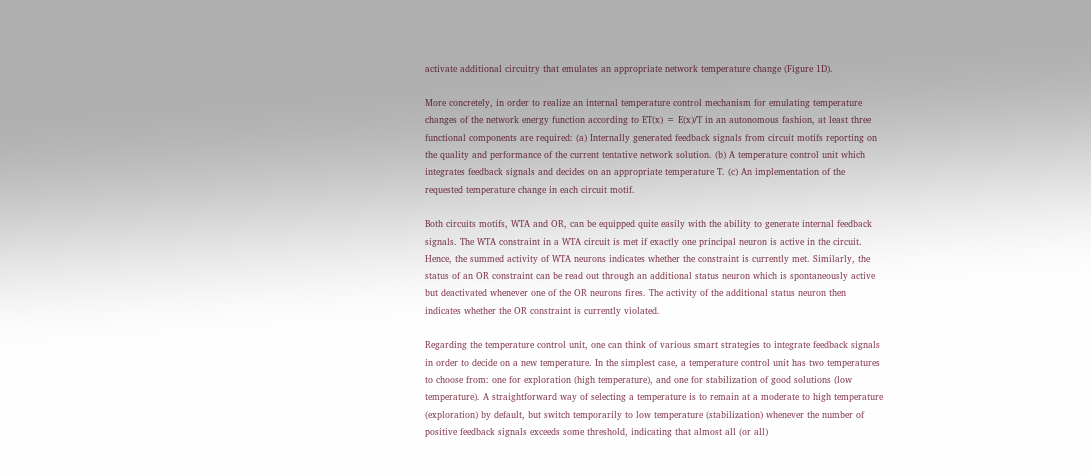activate additional circuitry that emulates an appropriate network temperature change (Figure 1D).

More concretely, in order to realize an internal temperature control mechanism for emulating temperature changes of the network energy function according to ET(x) = E(x)∕T in an autonomous fashion, at least three functional components are required: (a) Internally generated feedback signals from circuit motifs reporting on the quality and performance of the current tentative network solution. (b) A temperature control unit which integrates feedback signals and decides on an appropriate temperature T. (c) An implementation of the requested temperature change in each circuit motif.

Both circuits motifs, WTA and OR, can be equipped quite easily with the ability to generate internal feedback signals. The WTA constraint in a WTA circuit is met if exactly one principal neuron is active in the circuit. Hence, the summed activity of WTA neurons indicates whether the constraint is currently met. Similarly, the status of an OR constraint can be read out through an additional status neuron which is spontaneously active but deactivated whenever one of the OR neurons fires. The activity of the additional status neuron then indicates whether the OR constraint is currently violated.

Regarding the temperature control unit, one can think of various smart strategies to integrate feedback signals in order to decide on a new temperature. In the simplest case, a temperature control unit has two temperatures to choose from: one for exploration (high temperature), and one for stabilization of good solutions (low temperature). A straightforward way of selecting a temperature is to remain at a moderate to high temperature (exploration) by default, but switch temporarily to low temperature (stabilization) whenever the number of positive feedback signals exceeds some threshold, indicating that almost all (or all)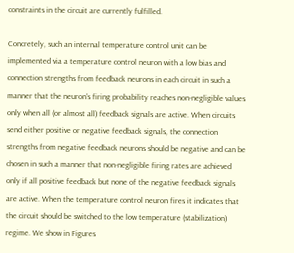constraints in the circuit are currently fulfilled.

Concretely, such an internal temperature control unit can be implemented via a temperature control neuron with a low bias and connection strengths from feedback neurons in each circuit in such a manner that the neuron's firing probability reaches non-negligible values only when all (or almost all) feedback signals are active. When circuits send either positive or negative feedback signals, the connection strengths from negative feedback neurons should be negative and can be chosen in such a manner that non-negligible firing rates are achieved only if all positive feedback but none of the negative feedback signals are active. When the temperature control neuron fires it indicates that the circuit should be switched to the low temperature (stabilization) regime. We show in Figures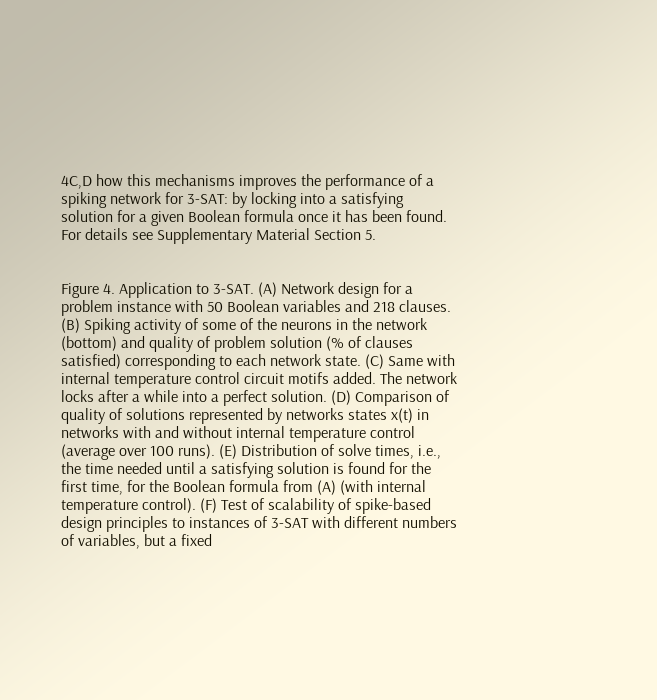4C,D how this mechanisms improves the performance of a spiking network for 3-SAT: by locking into a satisfying solution for a given Boolean formula once it has been found. For details see Supplementary Material Section 5.


Figure 4. Application to 3-SAT. (A) Network design for a problem instance with 50 Boolean variables and 218 clauses. (B) Spiking activity of some of the neurons in the network (bottom) and quality of problem solution (% of clauses satisfied) corresponding to each network state. (C) Same with internal temperature control circuit motifs added. The network locks after a while into a perfect solution. (D) Comparison of quality of solutions represented by networks states x(t) in networks with and without internal temperature control (average over 100 runs). (E) Distribution of solve times, i.e., the time needed until a satisfying solution is found for the first time, for the Boolean formula from (A) (with internal temperature control). (F) Test of scalability of spike-based design principles to instances of 3-SAT with different numbers of variables, but a fixed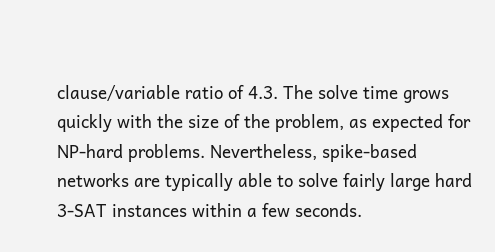clause/variable ratio of 4.3. The solve time grows quickly with the size of the problem, as expected for NP-hard problems. Nevertheless, spike-based networks are typically able to solve fairly large hard 3-SAT instances within a few seconds.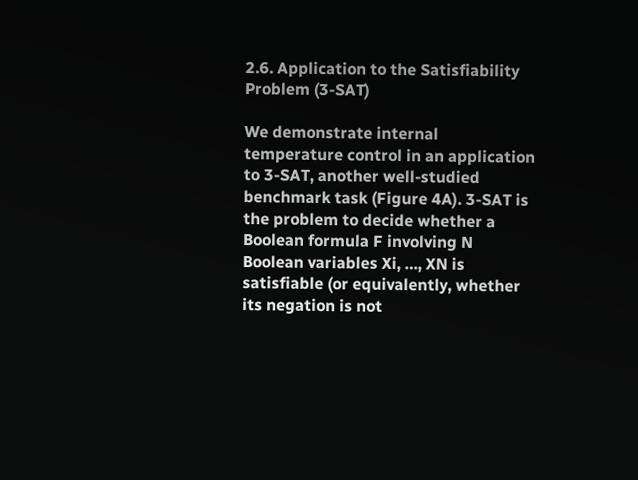2.6. Application to the Satisfiability Problem (3-SAT)

We demonstrate internal temperature control in an application to 3-SAT, another well-studied benchmark task (Figure 4A). 3-SAT is the problem to decide whether a Boolean formula F involving N Boolean variables Xi, …, XN is satisfiable (or equivalently, whether its negation is not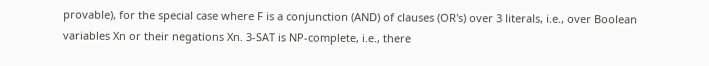provable), for the special case where F is a conjunction (AND) of clauses (OR's) over 3 literals, i.e., over Boolean variables Xn or their negations Xn. 3-SAT is NP-complete, i.e., there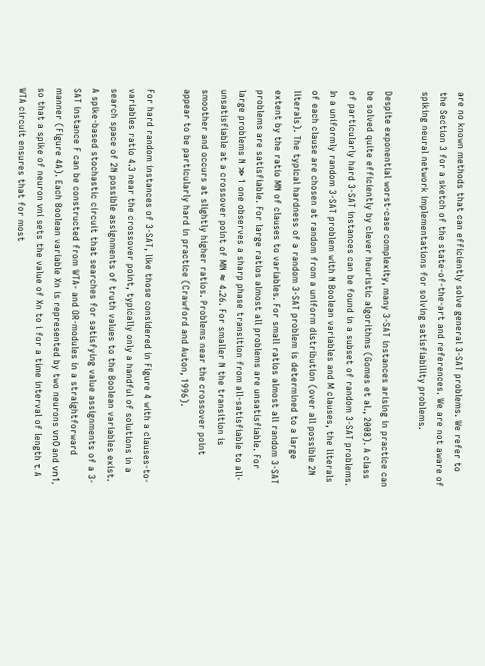are no known methods that can efficiently solve general 3-SAT problems. We refer to the Section 3 for a sketch of the state-of-the-art and references. We are not aware of spiking neural network implementations for solving satisfiability problems.

Despite exponential worst-case complexity, many 3-SAT instances arising in practice can be solved quite efficiently by clever heuristic algorithms (Gomes et al., 2008). A class of particularly hard 3-SAT instances can be found in a subset of random 3-SAT problems. In a uniformly random 3-SAT problem with N Boolean variables and M clauses, the literals of each clause are chosen at random from a uniform distribution (over all possible 2N literals). The typical hardness of a random 3-SAT problem is determined to a large extent by the ratio MN of clauses to variables. For small ratios almost all random 3-SAT problems are satisfiable. For large ratios almost all problems are unsatisfiable. For large problems N ≫ 1 one observes a sharp phase transition from all-satisfiable to all-unsatisfiable at a crossover point of MN ≈ 4.26. For smaller N the transition is smoother and occurs at slightly higher ratios. Problems near the crossover point appear to be particularly hard in practice (Crawford and Auton, 1996).

For hard random instances of 3-SAT, like those considered in Figure 4 with a clauses-to-variables ratio 4.3 near the crossover point, typically only a handful of solutions in a search space of 2N possible assignments of truth values to the Boolean variables exist. A spike-based stochastic circuit that searches for satisfying value assignments of a 3-SAT instance F can be constructed from WTA- and OR-modules in a straightforward manner (Figure 4A). Each Boolean variable Xn is represented by two neurons νn0 and νn1, so that a spike of neuron νni sets the value of Xn to i for a time interval of length τ. A WTA circuit ensures that for most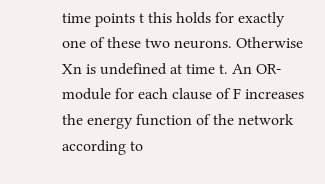time points t this holds for exactly one of these two neurons. Otherwise Xn is undefined at time t. An OR-module for each clause of F increases the energy function of the network according to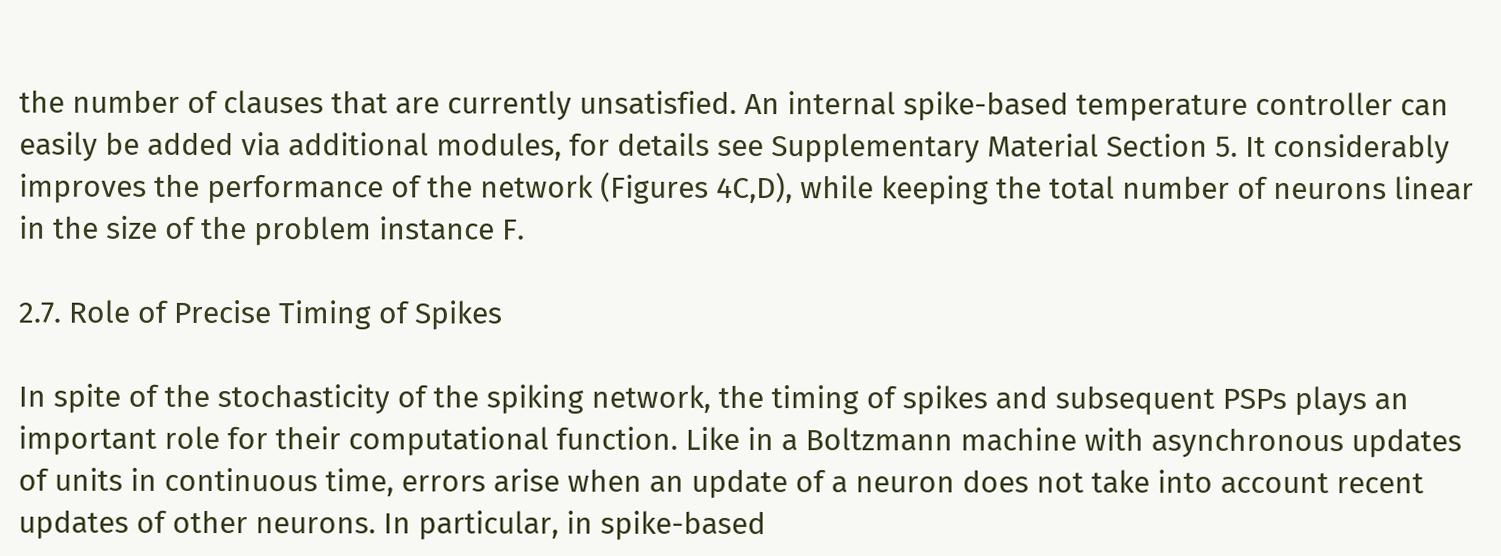the number of clauses that are currently unsatisfied. An internal spike-based temperature controller can easily be added via additional modules, for details see Supplementary Material Section 5. It considerably improves the performance of the network (Figures 4C,D), while keeping the total number of neurons linear in the size of the problem instance F.

2.7. Role of Precise Timing of Spikes

In spite of the stochasticity of the spiking network, the timing of spikes and subsequent PSPs plays an important role for their computational function. Like in a Boltzmann machine with asynchronous updates of units in continuous time, errors arise when an update of a neuron does not take into account recent updates of other neurons. In particular, in spike-based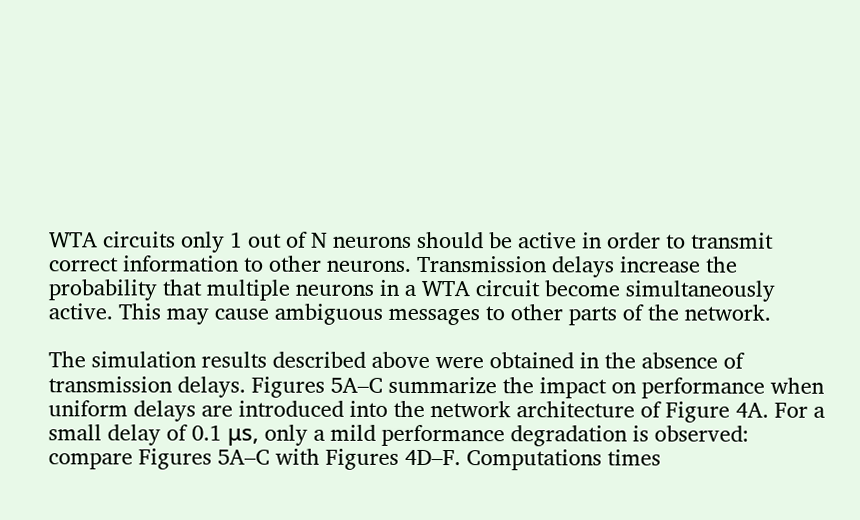WTA circuits only 1 out of N neurons should be active in order to transmit correct information to other neurons. Transmission delays increase the probability that multiple neurons in a WTA circuit become simultaneously active. This may cause ambiguous messages to other parts of the network.

The simulation results described above were obtained in the absence of transmission delays. Figures 5A–C summarize the impact on performance when uniform delays are introduced into the network architecture of Figure 4A. For a small delay of 0.1 μs, only a mild performance degradation is observed: compare Figures 5A–C with Figures 4D–F. Computations times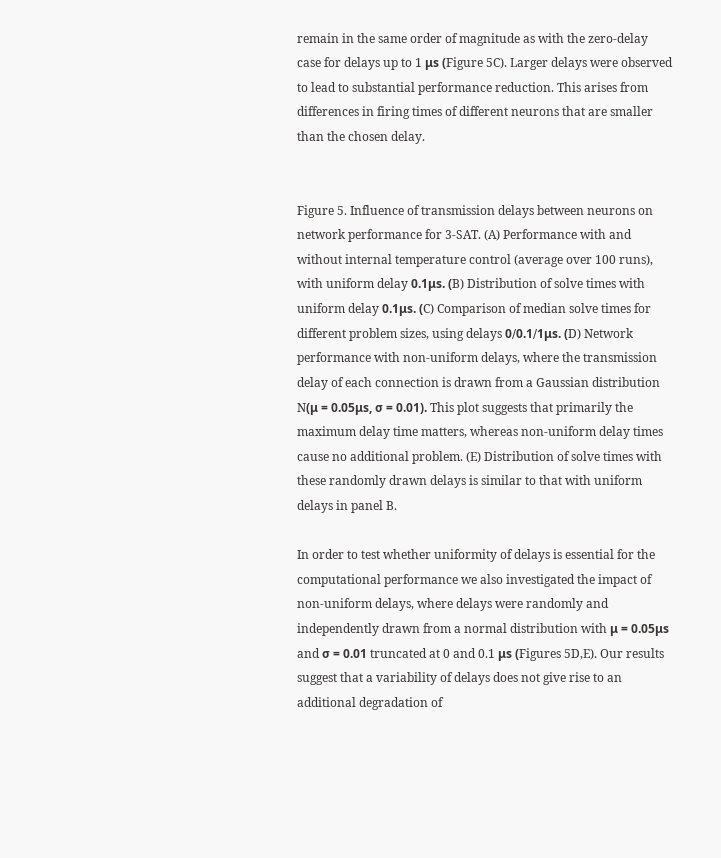remain in the same order of magnitude as with the zero-delay case for delays up to 1 μs (Figure 5C). Larger delays were observed to lead to substantial performance reduction. This arises from differences in firing times of different neurons that are smaller than the chosen delay.


Figure 5. Influence of transmission delays between neurons on network performance for 3-SAT. (A) Performance with and without internal temperature control (average over 100 runs), with uniform delay 0.1μs. (B) Distribution of solve times with uniform delay 0.1μs. (C) Comparison of median solve times for different problem sizes, using delays 0∕0.1∕1μs. (D) Network performance with non-uniform delays, where the transmission delay of each connection is drawn from a Gaussian distribution N(μ = 0.05μs, σ = 0.01). This plot suggests that primarily the maximum delay time matters, whereas non-uniform delay times cause no additional problem. (E) Distribution of solve times with these randomly drawn delays is similar to that with uniform delays in panel B.

In order to test whether uniformity of delays is essential for the computational performance we also investigated the impact of non-uniform delays, where delays were randomly and independently drawn from a normal distribution with μ = 0.05μs and σ = 0.01 truncated at 0 and 0.1 μs (Figures 5D,E). Our results suggest that a variability of delays does not give rise to an additional degradation of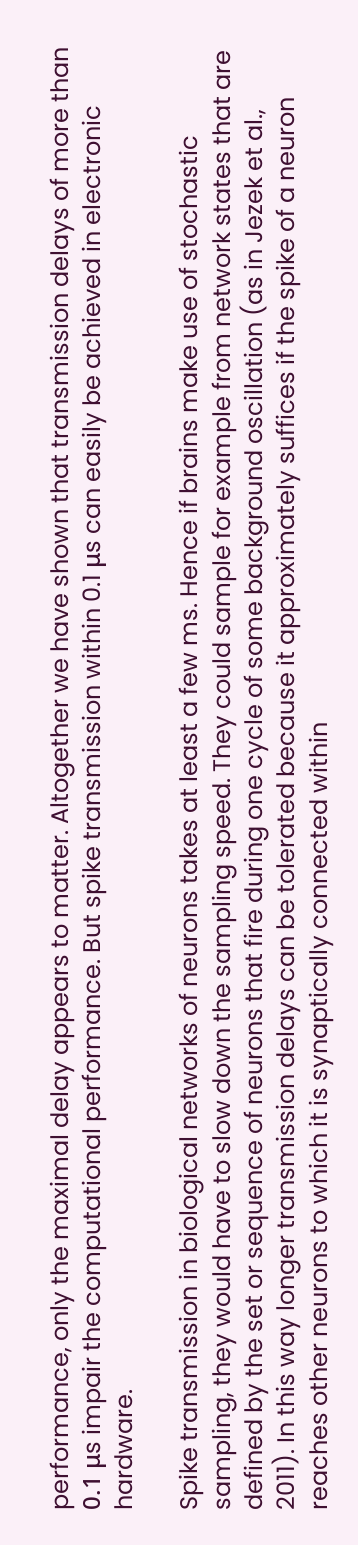performance, only the maximal delay appears to matter. Altogether we have shown that transmission delays of more than 0.1 μs impair the computational performance. But spike transmission within 0.1 μs can easily be achieved in electronic hardware.

Spike transmission in biological networks of neurons takes at least a few ms. Hence if brains make use of stochastic sampling, they would have to slow down the sampling speed. They could sample for example from network states that are defined by the set or sequence of neurons that fire during one cycle of some background oscillation (as in Jezek et al., 2011). In this way longer transmission delays can be tolerated because it approximately suffices if the spike of a neuron reaches other neurons to which it is synaptically connected within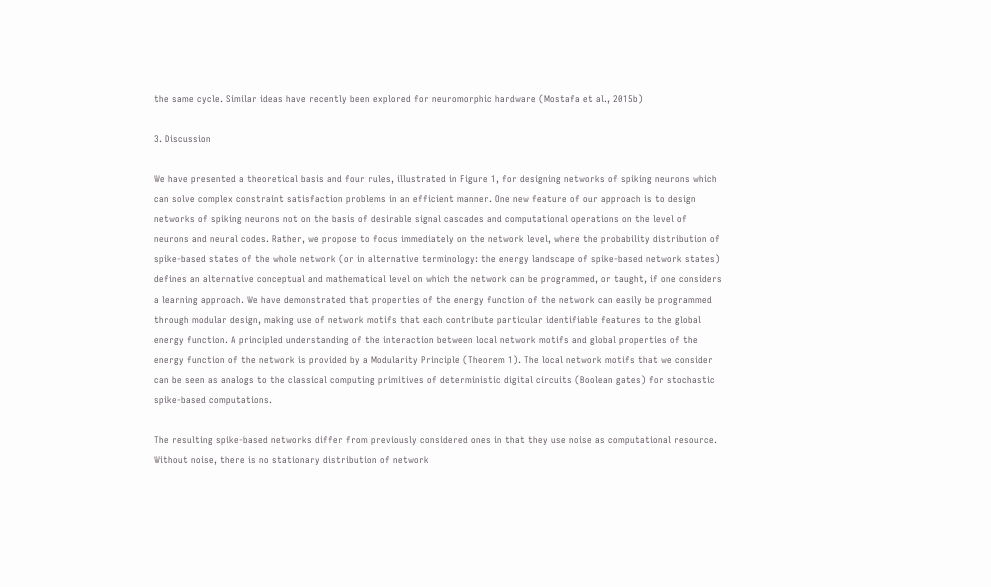the same cycle. Similar ideas have recently been explored for neuromorphic hardware (Mostafa et al., 2015b)

3. Discussion

We have presented a theoretical basis and four rules, illustrated in Figure 1, for designing networks of spiking neurons which can solve complex constraint satisfaction problems in an efficient manner. One new feature of our approach is to design networks of spiking neurons not on the basis of desirable signal cascades and computational operations on the level of neurons and neural codes. Rather, we propose to focus immediately on the network level, where the probability distribution of spike-based states of the whole network (or in alternative terminology: the energy landscape of spike-based network states) defines an alternative conceptual and mathematical level on which the network can be programmed, or taught, if one considers a learning approach. We have demonstrated that properties of the energy function of the network can easily be programmed through modular design, making use of network motifs that each contribute particular identifiable features to the global energy function. A principled understanding of the interaction between local network motifs and global properties of the energy function of the network is provided by a Modularity Principle (Theorem 1). The local network motifs that we consider can be seen as analogs to the classical computing primitives of deterministic digital circuits (Boolean gates) for stochastic spike-based computations.

The resulting spike-based networks differ from previously considered ones in that they use noise as computational resource. Without noise, there is no stationary distribution of network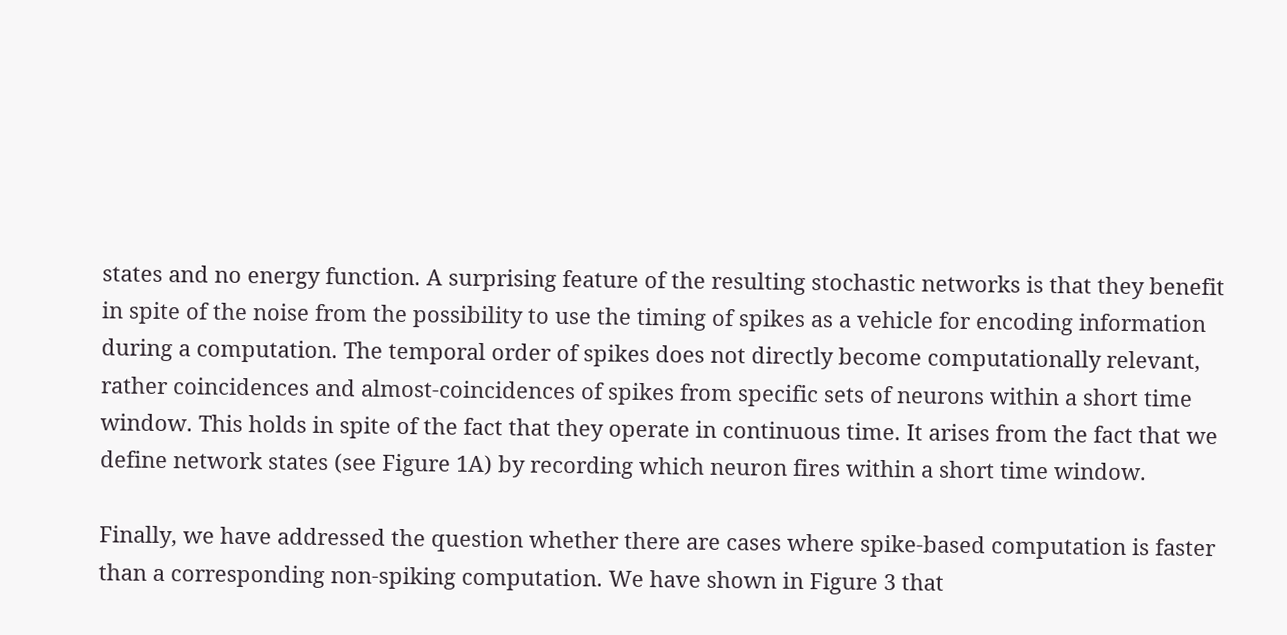states and no energy function. A surprising feature of the resulting stochastic networks is that they benefit in spite of the noise from the possibility to use the timing of spikes as a vehicle for encoding information during a computation. The temporal order of spikes does not directly become computationally relevant, rather coincidences and almost-coincidences of spikes from specific sets of neurons within a short time window. This holds in spite of the fact that they operate in continuous time. It arises from the fact that we define network states (see Figure 1A) by recording which neuron fires within a short time window.

Finally, we have addressed the question whether there are cases where spike-based computation is faster than a corresponding non-spiking computation. We have shown in Figure 3 that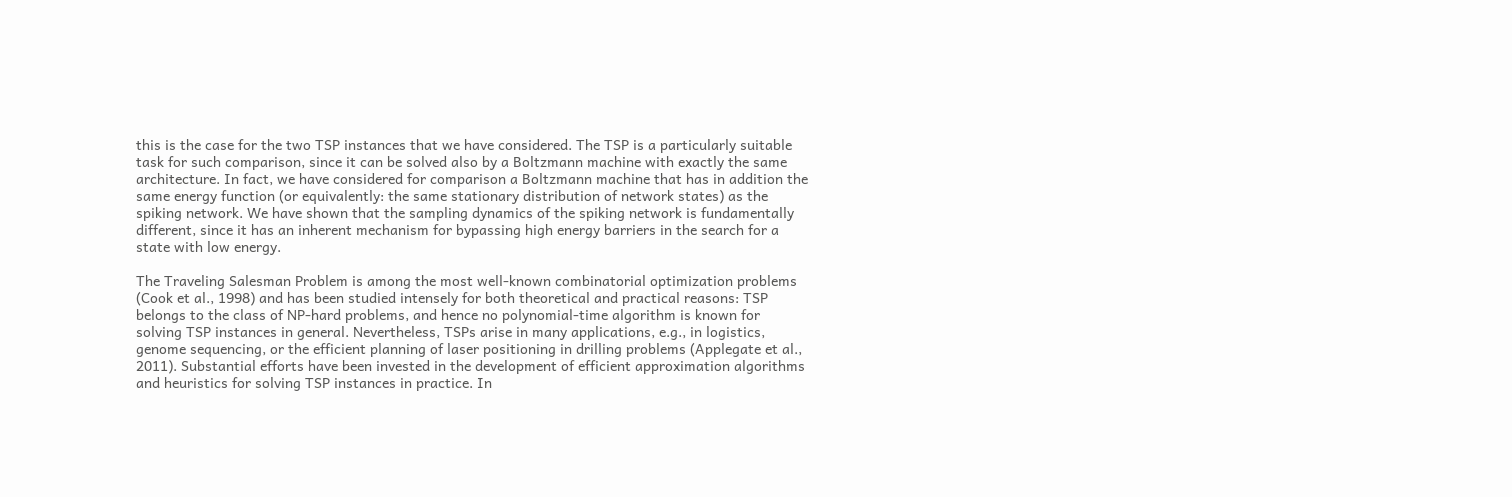this is the case for the two TSP instances that we have considered. The TSP is a particularly suitable task for such comparison, since it can be solved also by a Boltzmann machine with exactly the same architecture. In fact, we have considered for comparison a Boltzmann machine that has in addition the same energy function (or equivalently: the same stationary distribution of network states) as the spiking network. We have shown that the sampling dynamics of the spiking network is fundamentally different, since it has an inherent mechanism for bypassing high energy barriers in the search for a state with low energy.

The Traveling Salesman Problem is among the most well-known combinatorial optimization problems (Cook et al., 1998) and has been studied intensely for both theoretical and practical reasons: TSP belongs to the class of NP-hard problems, and hence no polynomial-time algorithm is known for solving TSP instances in general. Nevertheless, TSPs arise in many applications, e.g., in logistics, genome sequencing, or the efficient planning of laser positioning in drilling problems (Applegate et al., 2011). Substantial efforts have been invested in the development of efficient approximation algorithms and heuristics for solving TSP instances in practice. In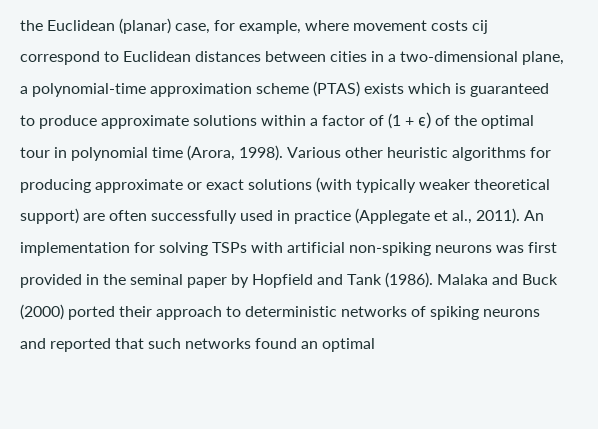the Euclidean (planar) case, for example, where movement costs cij correspond to Euclidean distances between cities in a two-dimensional plane, a polynomial-time approximation scheme (PTAS) exists which is guaranteed to produce approximate solutions within a factor of (1 + ϵ) of the optimal tour in polynomial time (Arora, 1998). Various other heuristic algorithms for producing approximate or exact solutions (with typically weaker theoretical support) are often successfully used in practice (Applegate et al., 2011). An implementation for solving TSPs with artificial non-spiking neurons was first provided in the seminal paper by Hopfield and Tank (1986). Malaka and Buck (2000) ported their approach to deterministic networks of spiking neurons and reported that such networks found an optimal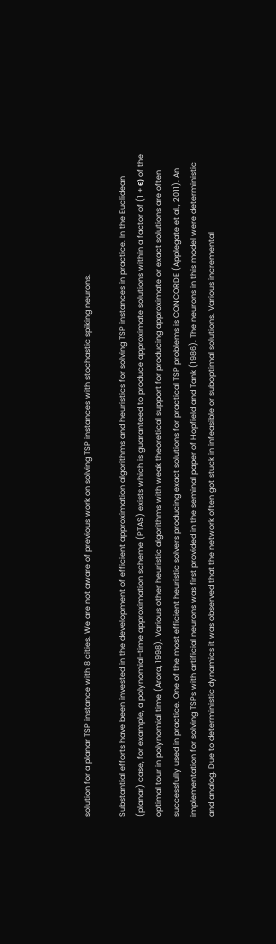solution for a planar TSP instance with 8 cities. We are not aware of previous work on solving TSP instances with stochastic spiking neurons.

Substantial efforts have been invested in the development of efficient approximation algorithms and heuristics for solving TSP instances in practice. In the Euclidean (planar) case, for example, a polynomial-time approximation scheme (PTAS) exists which is guaranteed to produce approximate solutions within a factor of (1 + ϵ) of the optimal tour in polynomial time (Arora, 1998). Various other heuristic algorithms with weak theoretical support for producing approximate or exact solutions are often successfully used in practice. One of the most efficient heuristic solvers producing exact solutions for practical TSP problems is CONCORDE (Applegate et al., 2011). An implementation for solving TSPs with artificial neurons was first provided in the seminal paper of Hopfield and Tank (1986). The neurons in this model were deterministic and analog. Due to deterministic dynamics it was observed that the network often got stuck in infeasible or suboptimal solutions. Various incremental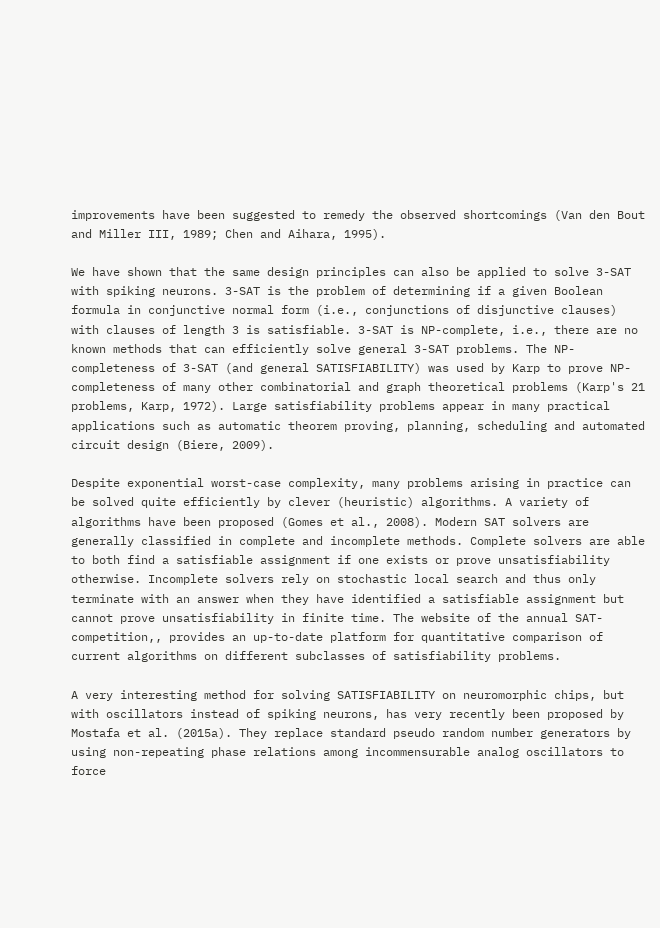improvements have been suggested to remedy the observed shortcomings (Van den Bout and Miller III, 1989; Chen and Aihara, 1995).

We have shown that the same design principles can also be applied to solve 3-SAT with spiking neurons. 3-SAT is the problem of determining if a given Boolean formula in conjunctive normal form (i.e., conjunctions of disjunctive clauses) with clauses of length 3 is satisfiable. 3-SAT is NP-complete, i.e., there are no known methods that can efficiently solve general 3-SAT problems. The NP-completeness of 3-SAT (and general SATISFIABILITY) was used by Karp to prove NP-completeness of many other combinatorial and graph theoretical problems (Karp's 21 problems, Karp, 1972). Large satisfiability problems appear in many practical applications such as automatic theorem proving, planning, scheduling and automated circuit design (Biere, 2009).

Despite exponential worst-case complexity, many problems arising in practice can be solved quite efficiently by clever (heuristic) algorithms. A variety of algorithms have been proposed (Gomes et al., 2008). Modern SAT solvers are generally classified in complete and incomplete methods. Complete solvers are able to both find a satisfiable assignment if one exists or prove unsatisfiability otherwise. Incomplete solvers rely on stochastic local search and thus only terminate with an answer when they have identified a satisfiable assignment but cannot prove unsatisfiability in finite time. The website of the annual SAT-competition,, provides an up-to-date platform for quantitative comparison of current algorithms on different subclasses of satisfiability problems.

A very interesting method for solving SATISFIABILITY on neuromorphic chips, but with oscillators instead of spiking neurons, has very recently been proposed by Mostafa et al. (2015a). They replace standard pseudo random number generators by using non-repeating phase relations among incommensurable analog oscillators to force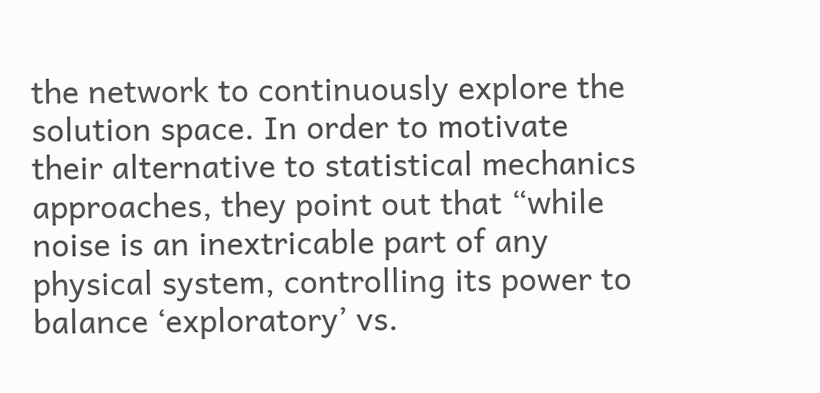the network to continuously explore the solution space. In order to motivate their alternative to statistical mechanics approaches, they point out that “while noise is an inextricable part of any physical system, controlling its power to balance ‘exploratory’ vs.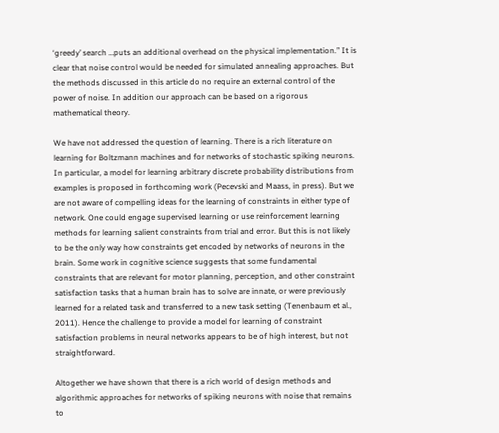‘greedy’ search …puts an additional overhead on the physical implementation.” It is clear that noise control would be needed for simulated annealing approaches. But the methods discussed in this article do no require an external control of the power of noise. In addition our approach can be based on a rigorous mathematical theory.

We have not addressed the question of learning. There is a rich literature on learning for Boltzmann machines and for networks of stochastic spiking neurons. In particular, a model for learning arbitrary discrete probability distributions from examples is proposed in forthcoming work (Pecevski and Maass, in press). But we are not aware of compelling ideas for the learning of constraints in either type of network. One could engage supervised learning or use reinforcement learning methods for learning salient constraints from trial and error. But this is not likely to be the only way how constraints get encoded by networks of neurons in the brain. Some work in cognitive science suggests that some fundamental constraints that are relevant for motor planning, perception, and other constraint satisfaction tasks that a human brain has to solve are innate, or were previously learned for a related task and transferred to a new task setting (Tenenbaum et al., 2011). Hence the challenge to provide a model for learning of constraint satisfaction problems in neural networks appears to be of high interest, but not straightforward.

Altogether we have shown that there is a rich world of design methods and algorithmic approaches for networks of spiking neurons with noise that remains to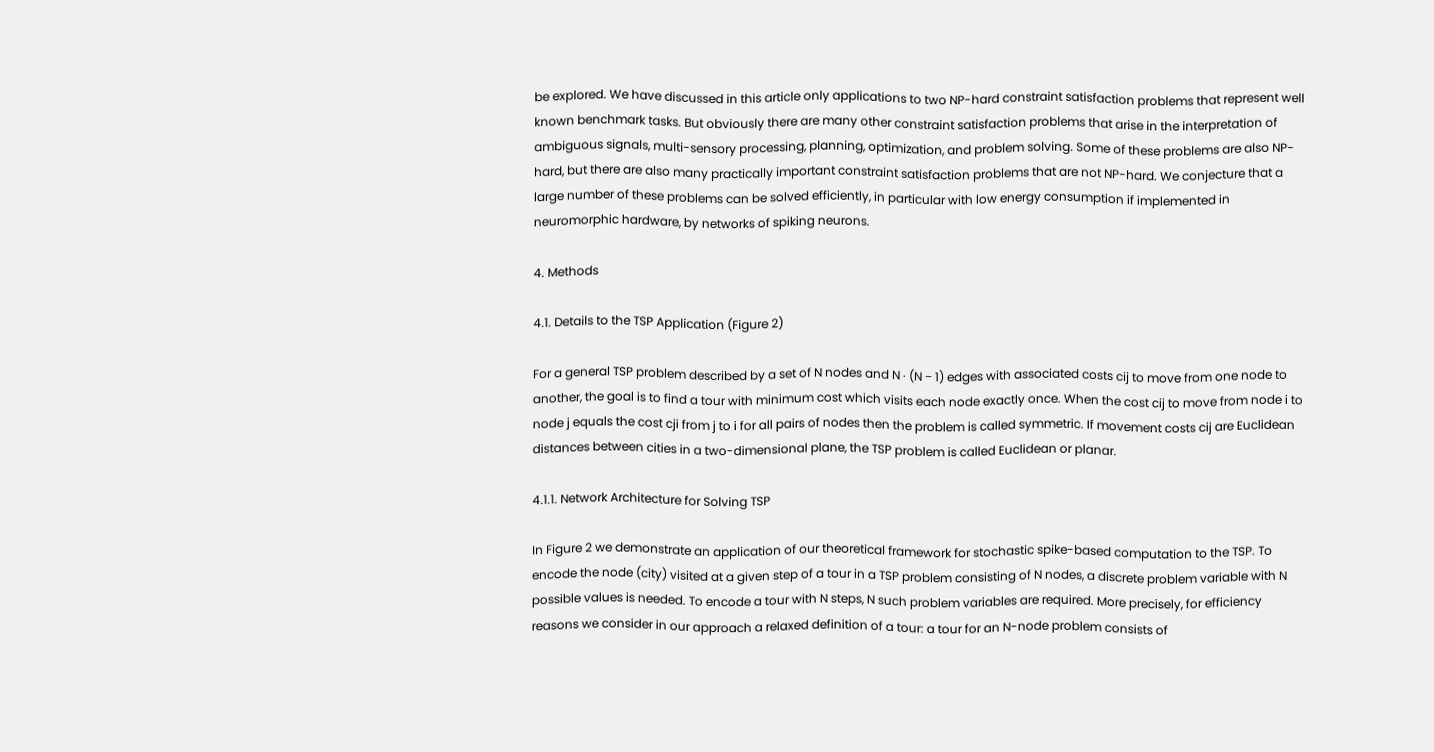be explored. We have discussed in this article only applications to two NP-hard constraint satisfaction problems that represent well known benchmark tasks. But obviously there are many other constraint satisfaction problems that arise in the interpretation of ambiguous signals, multi-sensory processing, planning, optimization, and problem solving. Some of these problems are also NP-hard, but there are also many practically important constraint satisfaction problems that are not NP-hard. We conjecture that a large number of these problems can be solved efficiently, in particular with low energy consumption if implemented in neuromorphic hardware, by networks of spiking neurons.

4. Methods

4.1. Details to the TSP Application (Figure 2)

For a general TSP problem described by a set of N nodes and N · (N − 1) edges with associated costs cij to move from one node to another, the goal is to find a tour with minimum cost which visits each node exactly once. When the cost cij to move from node i to node j equals the cost cji from j to i for all pairs of nodes then the problem is called symmetric. If movement costs cij are Euclidean distances between cities in a two-dimensional plane, the TSP problem is called Euclidean or planar.

4.1.1. Network Architecture for Solving TSP

In Figure 2 we demonstrate an application of our theoretical framework for stochastic spike-based computation to the TSP. To encode the node (city) visited at a given step of a tour in a TSP problem consisting of N nodes, a discrete problem variable with N possible values is needed. To encode a tour with N steps, N such problem variables are required. More precisely, for efficiency reasons we consider in our approach a relaxed definition of a tour: a tour for an N-node problem consists of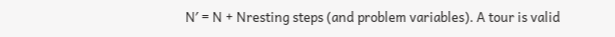N′ = N + Nresting steps (and problem variables). A tour is valid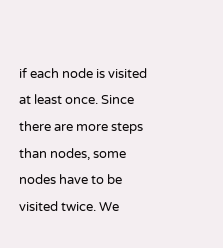if each node is visited at least once. Since there are more steps than nodes, some nodes have to be visited twice. We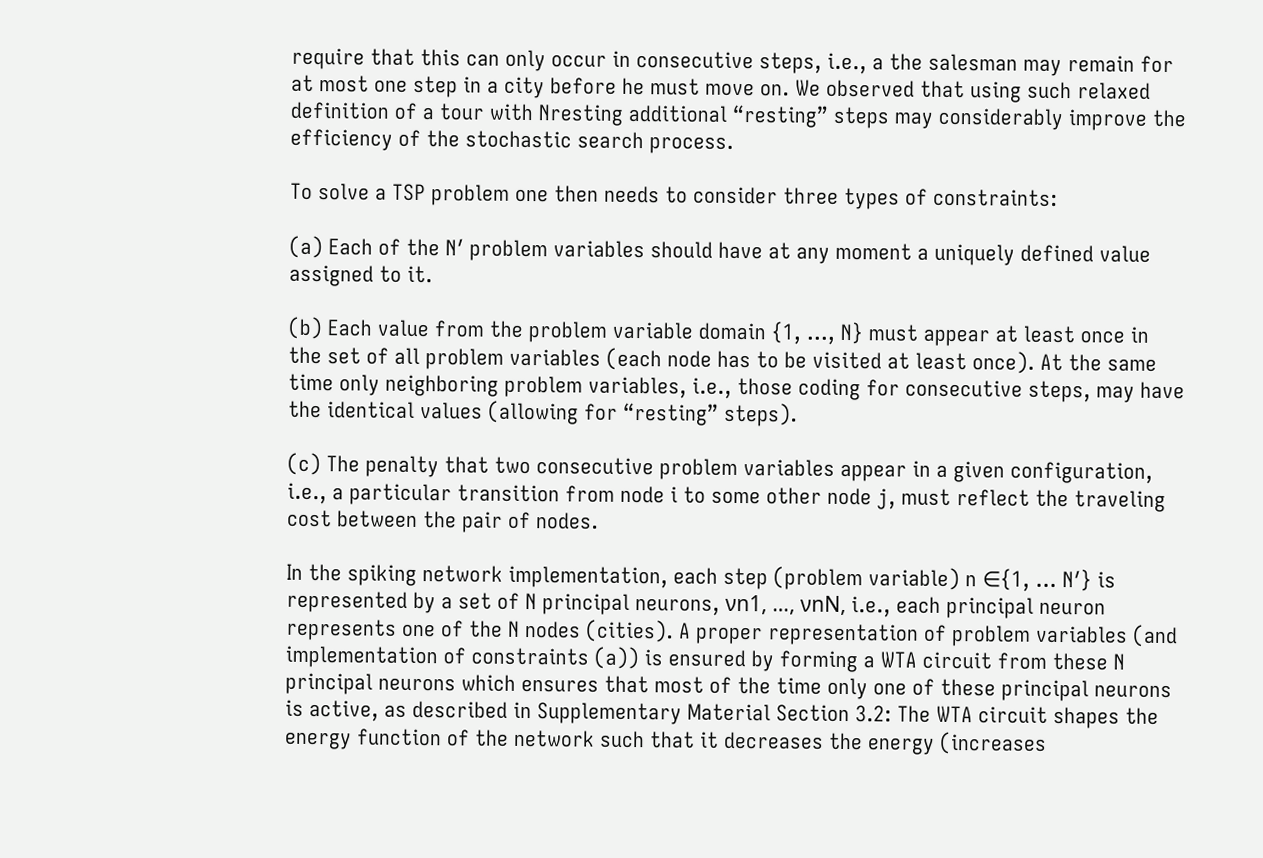require that this can only occur in consecutive steps, i.e., a the salesman may remain for at most one step in a city before he must move on. We observed that using such relaxed definition of a tour with Nresting additional “resting” steps may considerably improve the efficiency of the stochastic search process.

To solve a TSP problem one then needs to consider three types of constraints:

(a) Each of the N′ problem variables should have at any moment a uniquely defined value assigned to it.

(b) Each value from the problem variable domain {1, …, N} must appear at least once in the set of all problem variables (each node has to be visited at least once). At the same time only neighboring problem variables, i.e., those coding for consecutive steps, may have the identical values (allowing for “resting” steps).

(c) The penalty that two consecutive problem variables appear in a given configuration, i.e., a particular transition from node i to some other node j, must reflect the traveling cost between the pair of nodes.

In the spiking network implementation, each step (problem variable) n ∈{1, … N′} is represented by a set of N principal neurons, νn1, …, νnN, i.e., each principal neuron represents one of the N nodes (cities). A proper representation of problem variables (and implementation of constraints (a)) is ensured by forming a WTA circuit from these N principal neurons which ensures that most of the time only one of these principal neurons is active, as described in Supplementary Material Section 3.2: The WTA circuit shapes the energy function of the network such that it decreases the energy (increases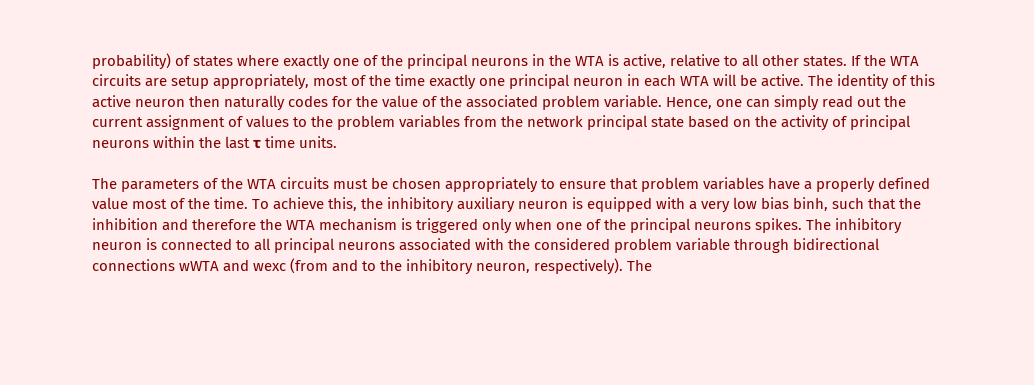probability) of states where exactly one of the principal neurons in the WTA is active, relative to all other states. If the WTA circuits are setup appropriately, most of the time exactly one principal neuron in each WTA will be active. The identity of this active neuron then naturally codes for the value of the associated problem variable. Hence, one can simply read out the current assignment of values to the problem variables from the network principal state based on the activity of principal neurons within the last τ time units.

The parameters of the WTA circuits must be chosen appropriately to ensure that problem variables have a properly defined value most of the time. To achieve this, the inhibitory auxiliary neuron is equipped with a very low bias binh, such that the inhibition and therefore the WTA mechanism is triggered only when one of the principal neurons spikes. The inhibitory neuron is connected to all principal neurons associated with the considered problem variable through bidirectional connections wWTA and wexc (from and to the inhibitory neuron, respectively). The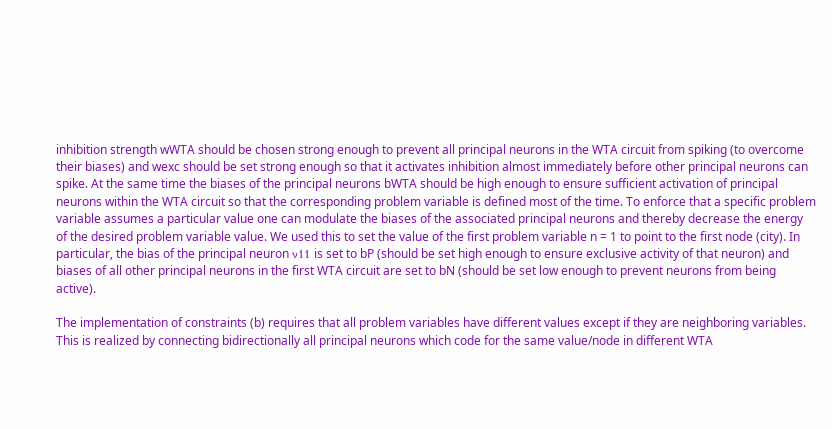inhibition strength wWTA should be chosen strong enough to prevent all principal neurons in the WTA circuit from spiking (to overcome their biases) and wexc should be set strong enough so that it activates inhibition almost immediately before other principal neurons can spike. At the same time the biases of the principal neurons bWTA should be high enough to ensure sufficient activation of principal neurons within the WTA circuit so that the corresponding problem variable is defined most of the time. To enforce that a specific problem variable assumes a particular value one can modulate the biases of the associated principal neurons and thereby decrease the energy of the desired problem variable value. We used this to set the value of the first problem variable n = 1 to point to the first node (city). In particular, the bias of the principal neuron ν11 is set to bP (should be set high enough to ensure exclusive activity of that neuron) and biases of all other principal neurons in the first WTA circuit are set to bN (should be set low enough to prevent neurons from being active).

The implementation of constraints (b) requires that all problem variables have different values except if they are neighboring variables. This is realized by connecting bidirectionally all principal neurons which code for the same value/node in different WTA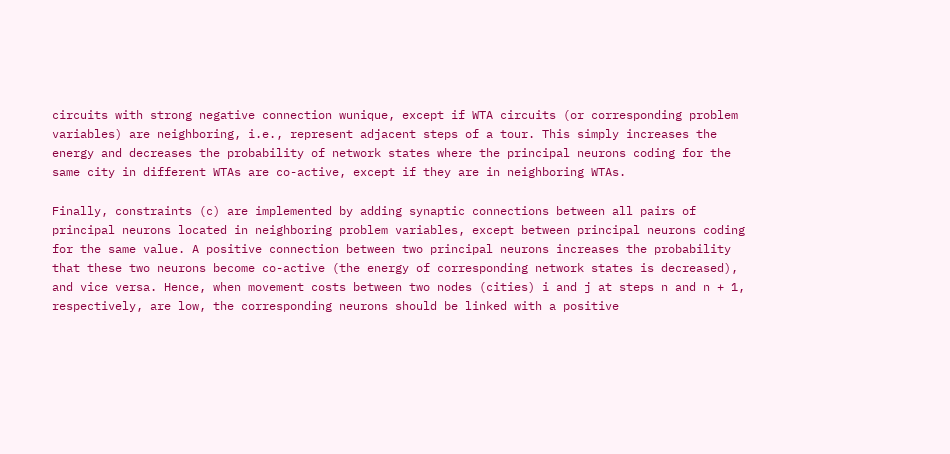circuits with strong negative connection wunique, except if WTA circuits (or corresponding problem variables) are neighboring, i.e., represent adjacent steps of a tour. This simply increases the energy and decreases the probability of network states where the principal neurons coding for the same city in different WTAs are co-active, except if they are in neighboring WTAs.

Finally, constraints (c) are implemented by adding synaptic connections between all pairs of principal neurons located in neighboring problem variables, except between principal neurons coding for the same value. A positive connection between two principal neurons increases the probability that these two neurons become co-active (the energy of corresponding network states is decreased), and vice versa. Hence, when movement costs between two nodes (cities) i and j at steps n and n + 1, respectively, are low, the corresponding neurons should be linked with a positive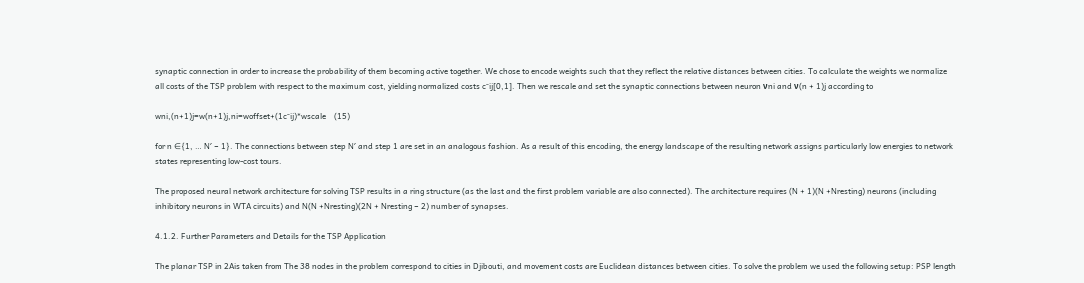synaptic connection in order to increase the probability of them becoming active together. We chose to encode weights such that they reflect the relative distances between cities. To calculate the weights we normalize all costs of the TSP problem with respect to the maximum cost, yielding normalized costs c˜ij[0,1]. Then we rescale and set the synaptic connections between neuron νni and ν(n + 1)j according to

wni,(n+1)j=w(n+1)j,ni=woffset+(1c˜ij)*wscale    (15)

for n ∈{1, … N′ − 1}. The connections between step N′ and step 1 are set in an analogous fashion. As a result of this encoding, the energy landscape of the resulting network assigns particularly low energies to network states representing low-cost tours.

The proposed neural network architecture for solving TSP results in a ring structure (as the last and the first problem variable are also connected). The architecture requires (N + 1)(N +Nresting) neurons (including inhibitory neurons in WTA circuits) and N(N +Nresting)(2N + Nresting − 2) number of synapses.

4.1.2. Further Parameters and Details for the TSP Application

The planar TSP in 2Ais taken from The 38 nodes in the problem correspond to cities in Djibouti, and movement costs are Euclidean distances between cities. To solve the problem we used the following setup: PSP length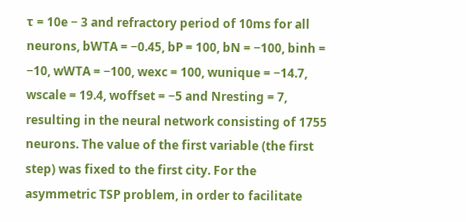τ = 10e − 3 and refractory period of 10ms for all neurons, bWTA = −0.45, bP = 100, bN = −100, binh = −10, wWTA = −100, wexc = 100, wunique = −14.7, wscale = 19.4, woffset = −5 and Nresting = 7, resulting in the neural network consisting of 1755 neurons. The value of the first variable (the first step) was fixed to the first city. For the asymmetric TSP problem, in order to facilitate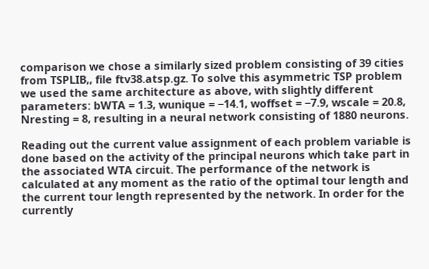comparison we chose a similarly sized problem consisting of 39 cities from TSPLIB,, file ftv38.atsp.gz. To solve this asymmetric TSP problem we used the same architecture as above, with slightly different parameters: bWTA = 1.3, wunique = −14.1, woffset = −7.9, wscale = 20.8, Nresting = 8, resulting in a neural network consisting of 1880 neurons.

Reading out the current value assignment of each problem variable is done based on the activity of the principal neurons which take part in the associated WTA circuit. The performance of the network is calculated at any moment as the ratio of the optimal tour length and the current tour length represented by the network. In order for the currently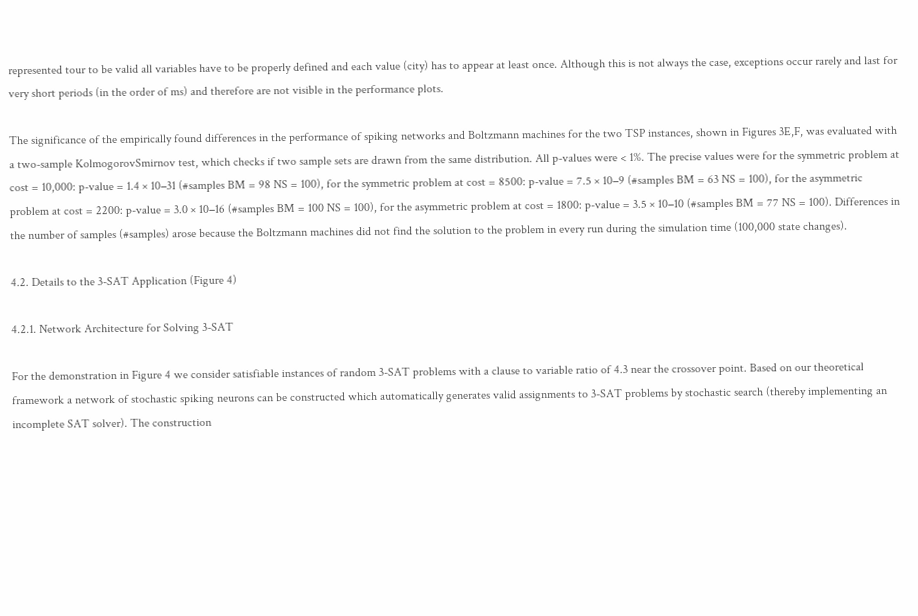represented tour to be valid all variables have to be properly defined and each value (city) has to appear at least once. Although this is not always the case, exceptions occur rarely and last for very short periods (in the order of ms) and therefore are not visible in the performance plots.

The significance of the empirically found differences in the performance of spiking networks and Boltzmann machines for the two TSP instances, shown in Figures 3E,F, was evaluated with a two-sample KolmogorovSmirnov test, which checks if two sample sets are drawn from the same distribution. All p-values were < 1%. The precise values were for the symmetric problem at cost = 10,000: p-value = 1.4 × 10−31 (#samples BM = 98 NS = 100), for the symmetric problem at cost = 8500: p-value = 7.5 × 10−9 (#samples BM = 63 NS = 100), for the asymmetric problem at cost = 2200: p-value = 3.0 × 10−16 (#samples BM = 100 NS = 100), for the asymmetric problem at cost = 1800: p-value = 3.5 × 10−10 (#samples BM = 77 NS = 100). Differences in the number of samples (#samples) arose because the Boltzmann machines did not find the solution to the problem in every run during the simulation time (100,000 state changes).

4.2. Details to the 3-SAT Application (Figure 4)

4.2.1. Network Architecture for Solving 3-SAT

For the demonstration in Figure 4 we consider satisfiable instances of random 3-SAT problems with a clause to variable ratio of 4.3 near the crossover point. Based on our theoretical framework a network of stochastic spiking neurons can be constructed which automatically generates valid assignments to 3-SAT problems by stochastic search (thereby implementing an incomplete SAT solver). The construction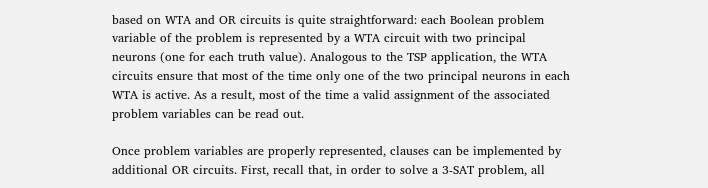based on WTA and OR circuits is quite straightforward: each Boolean problem variable of the problem is represented by a WTA circuit with two principal neurons (one for each truth value). Analogous to the TSP application, the WTA circuits ensure that most of the time only one of the two principal neurons in each WTA is active. As a result, most of the time a valid assignment of the associated problem variables can be read out.

Once problem variables are properly represented, clauses can be implemented by additional OR circuits. First, recall that, in order to solve a 3-SAT problem, all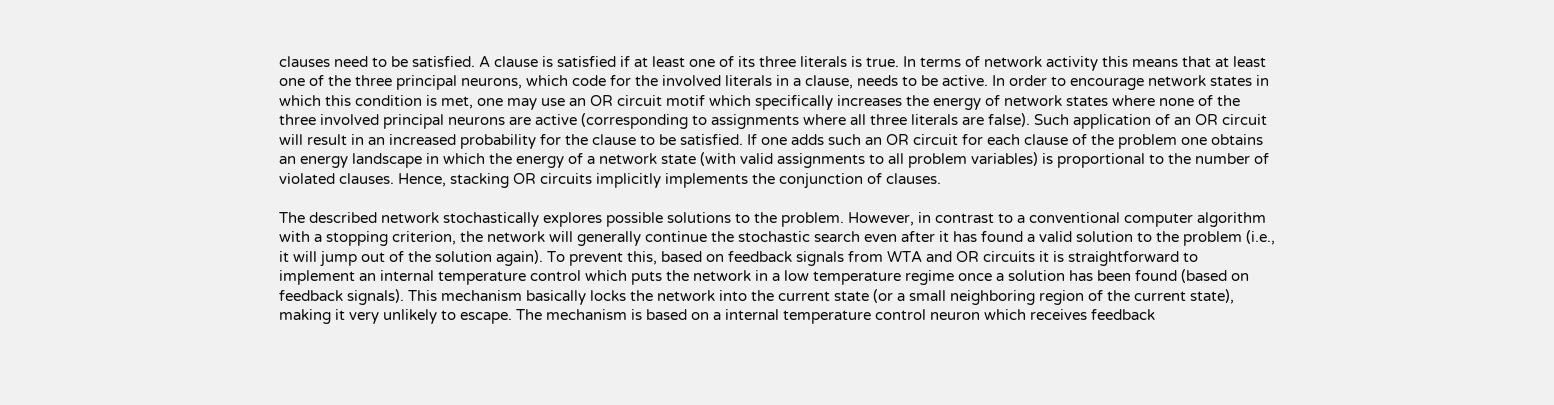clauses need to be satisfied. A clause is satisfied if at least one of its three literals is true. In terms of network activity this means that at least one of the three principal neurons, which code for the involved literals in a clause, needs to be active. In order to encourage network states in which this condition is met, one may use an OR circuit motif which specifically increases the energy of network states where none of the three involved principal neurons are active (corresponding to assignments where all three literals are false). Such application of an OR circuit will result in an increased probability for the clause to be satisfied. If one adds such an OR circuit for each clause of the problem one obtains an energy landscape in which the energy of a network state (with valid assignments to all problem variables) is proportional to the number of violated clauses. Hence, stacking OR circuits implicitly implements the conjunction of clauses.

The described network stochastically explores possible solutions to the problem. However, in contrast to a conventional computer algorithm with a stopping criterion, the network will generally continue the stochastic search even after it has found a valid solution to the problem (i.e., it will jump out of the solution again). To prevent this, based on feedback signals from WTA and OR circuits it is straightforward to implement an internal temperature control which puts the network in a low temperature regime once a solution has been found (based on feedback signals). This mechanism basically locks the network into the current state (or a small neighboring region of the current state), making it very unlikely to escape. The mechanism is based on a internal temperature control neuron which receives feedback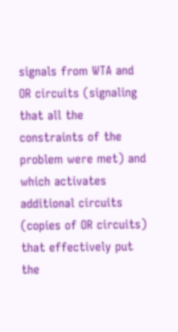signals from WTA and OR circuits (signaling that all the constraints of the problem were met) and which activates additional circuits (copies of OR circuits) that effectively put the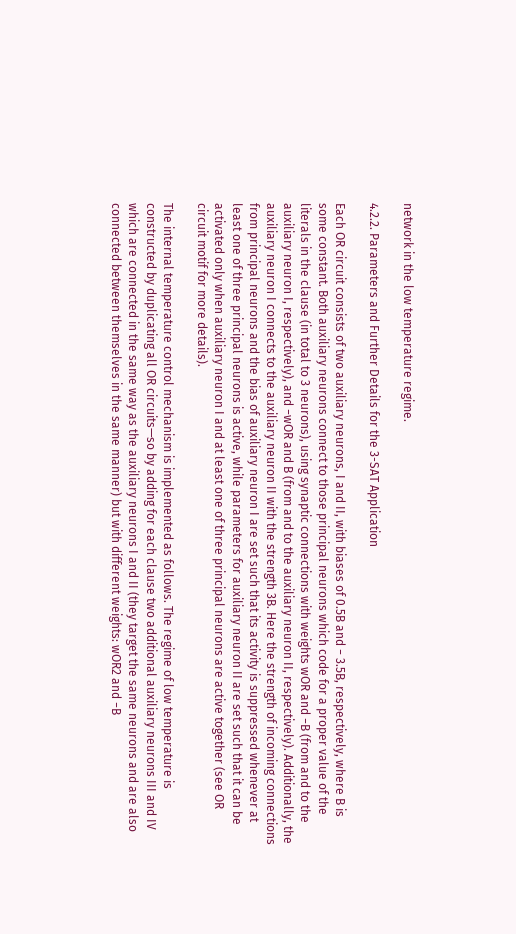network in the low temperature regime.

4.2.2. Parameters and Further Details for the 3-SAT Application

Each OR circuit consists of two auxiliary neurons, I and II, with biases of 0.5B and − 3.5B, respectively, where B is some constant. Both auxiliary neurons connect to those principal neurons which code for a proper value of the literals in the clause (in total to 3 neurons), using synaptic connections with weights wOR and −B (from and to the auxiliary neuron I, respectively), and −wOR and B (from and to the auxiliary neuron II, respectively). Additionally, the auxiliary neuron I connects to the auxiliary neuron II with the strength 3B. Here the strength of incoming connections from principal neurons and the bias of auxiliary neuron I are set such that its activity is suppressed whenever at least one of three principal neurons is active, while parameters for auxiliary neuron II are set such that it can be activated only when auxiliary neuron I and at least one of three principal neurons are active together (see OR circuit motif for more details).

The internal temperature control mechanism is implemented as follows. The regime of low temperature is constructed by duplicating all OR circuits—so by adding for each clause two additional auxiliary neurons III and IV which are connected in the same way as the auxiliary neurons I and II (they target the same neurons and are also connected between themselves in the same manner) but with different weights: wOR2 and −B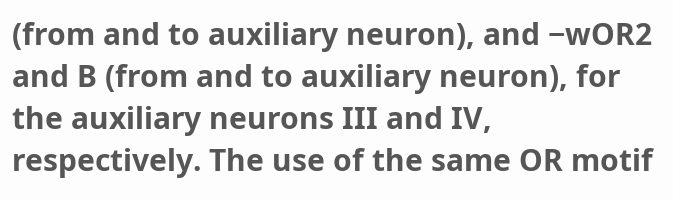(from and to auxiliary neuron), and −wOR2 and B (from and to auxiliary neuron), for the auxiliary neurons III and IV, respectively. The use of the same OR motif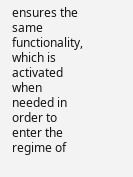ensures the same functionality, which is activated when needed in order to enter the regime of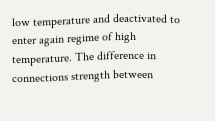low temperature and deactivated to enter again regime of high temperature. The difference in connections strength between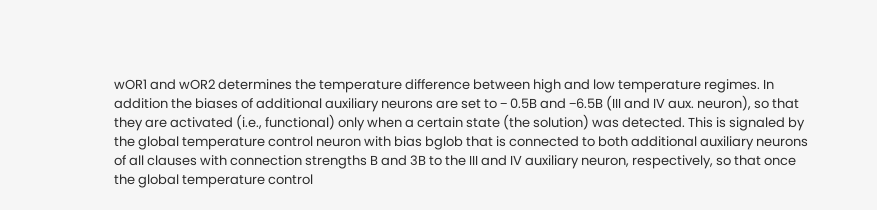wOR1 and wOR2 determines the temperature difference between high and low temperature regimes. In addition the biases of additional auxiliary neurons are set to − 0.5B and −6.5B (III and IV aux. neuron), so that they are activated (i.e., functional) only when a certain state (the solution) was detected. This is signaled by the global temperature control neuron with bias bglob that is connected to both additional auxiliary neurons of all clauses with connection strengths B and 3B to the III and IV auxiliary neuron, respectively, so that once the global temperature control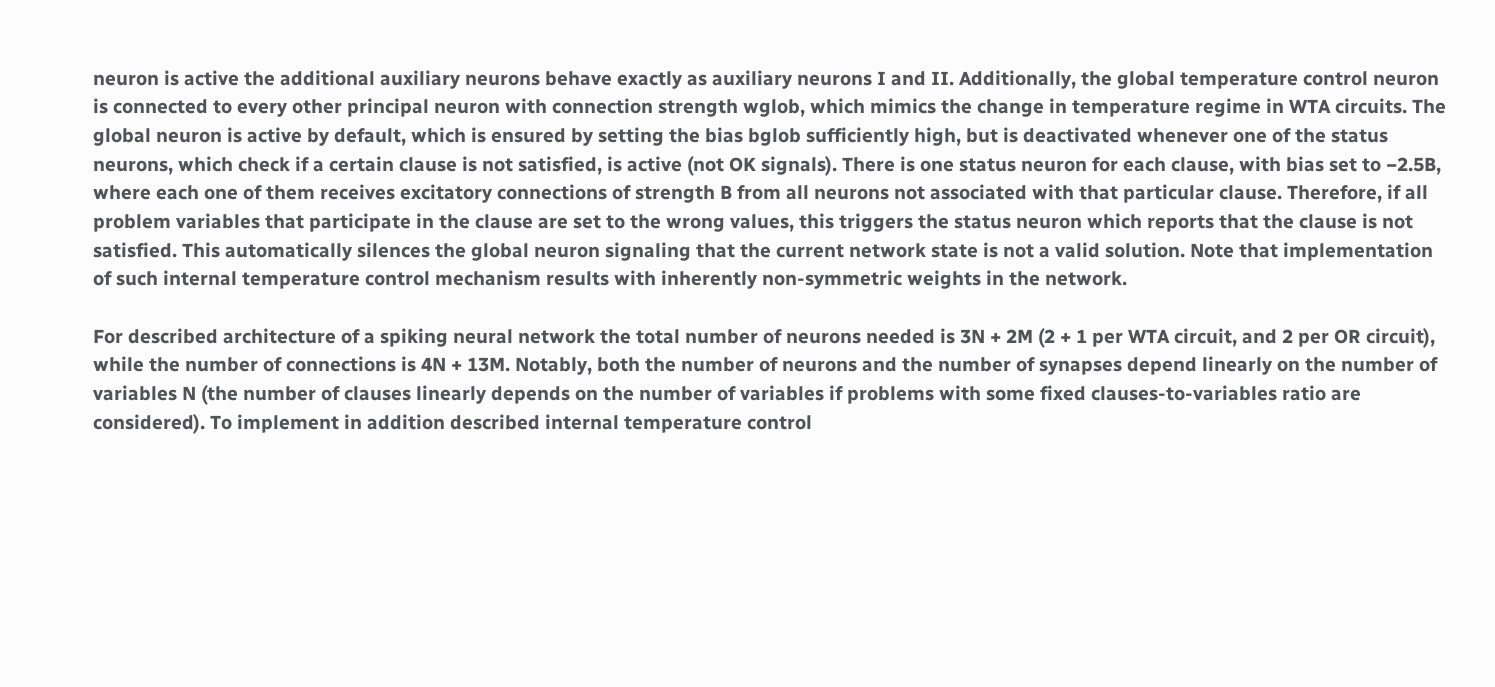neuron is active the additional auxiliary neurons behave exactly as auxiliary neurons I and II. Additionally, the global temperature control neuron is connected to every other principal neuron with connection strength wglob, which mimics the change in temperature regime in WTA circuits. The global neuron is active by default, which is ensured by setting the bias bglob sufficiently high, but is deactivated whenever one of the status neurons, which check if a certain clause is not satisfied, is active (not OK signals). There is one status neuron for each clause, with bias set to −2.5B, where each one of them receives excitatory connections of strength B from all neurons not associated with that particular clause. Therefore, if all problem variables that participate in the clause are set to the wrong values, this triggers the status neuron which reports that the clause is not satisfied. This automatically silences the global neuron signaling that the current network state is not a valid solution. Note that implementation of such internal temperature control mechanism results with inherently non-symmetric weights in the network.

For described architecture of a spiking neural network the total number of neurons needed is 3N + 2M (2 + 1 per WTA circuit, and 2 per OR circuit), while the number of connections is 4N + 13M. Notably, both the number of neurons and the number of synapses depend linearly on the number of variables N (the number of clauses linearly depends on the number of variables if problems with some fixed clauses-to-variables ratio are considered). To implement in addition described internal temperature control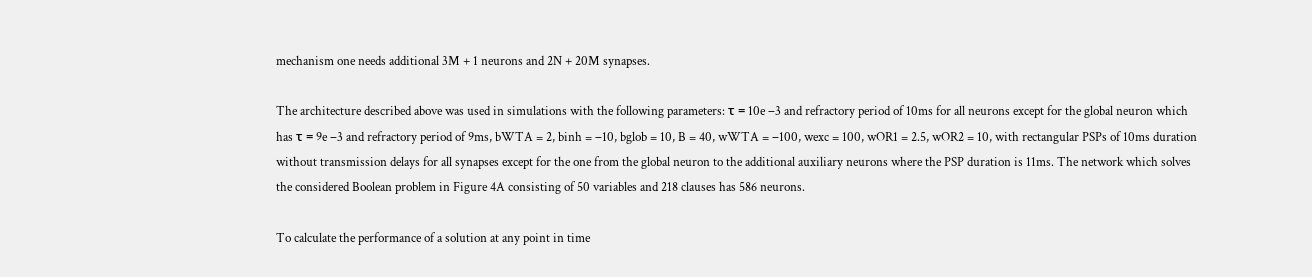mechanism one needs additional 3M + 1 neurons and 2N + 20M synapses.

The architecture described above was used in simulations with the following parameters: τ = 10e −3 and refractory period of 10ms for all neurons except for the global neuron which has τ = 9e −3 and refractory period of 9ms, bWTA = 2, binh = −10, bglob = 10, B = 40, wWTA = −100, wexc = 100, wOR1 = 2.5, wOR2 = 10, with rectangular PSPs of 10ms duration without transmission delays for all synapses except for the one from the global neuron to the additional auxiliary neurons where the PSP duration is 11ms. The network which solves the considered Boolean problem in Figure 4A consisting of 50 variables and 218 clauses has 586 neurons.

To calculate the performance of a solution at any point in time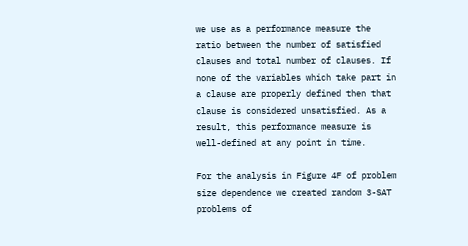we use as a performance measure the ratio between the number of satisfied clauses and total number of clauses. If none of the variables which take part in a clause are properly defined then that clause is considered unsatisfied. As a result, this performance measure is well-defined at any point in time.

For the analysis in Figure 4F of problem size dependence we created random 3-SAT problems of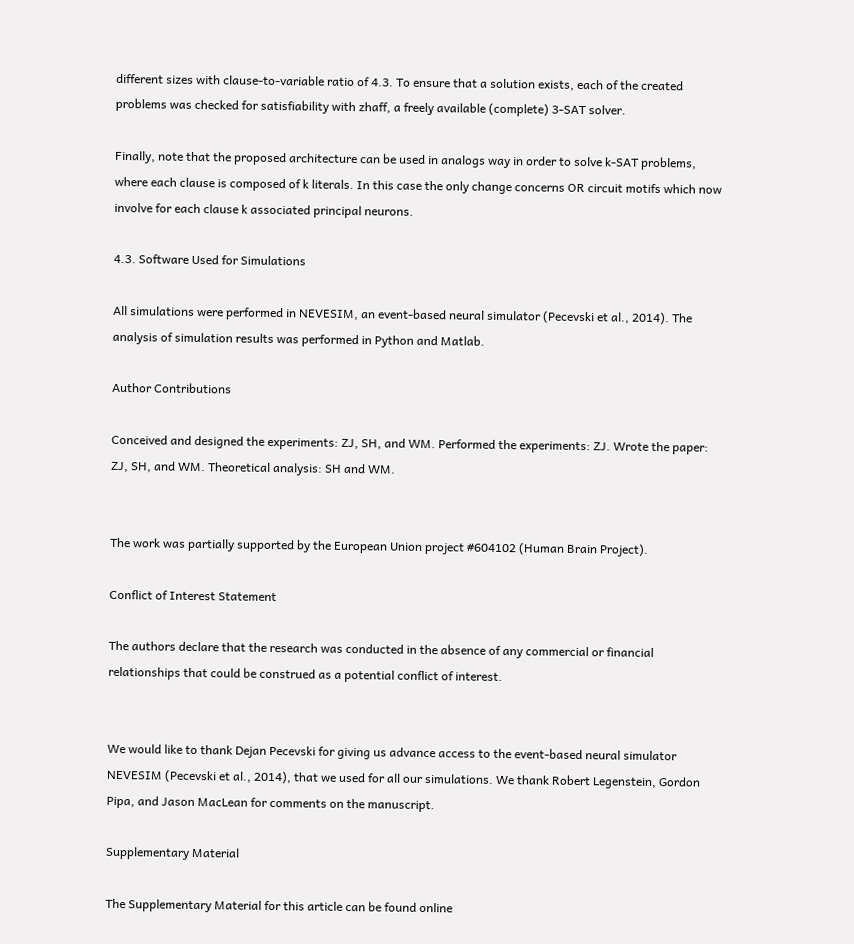different sizes with clause-to-variable ratio of 4.3. To ensure that a solution exists, each of the created problems was checked for satisfiability with zhaff, a freely available (complete) 3-SAT solver.

Finally, note that the proposed architecture can be used in analogs way in order to solve k-SAT problems, where each clause is composed of k literals. In this case the only change concerns OR circuit motifs which now involve for each clause k associated principal neurons.

4.3. Software Used for Simulations

All simulations were performed in NEVESIM, an event-based neural simulator (Pecevski et al., 2014). The analysis of simulation results was performed in Python and Matlab.

Author Contributions

Conceived and designed the experiments: ZJ, SH, and WM. Performed the experiments: ZJ. Wrote the paper: ZJ, SH, and WM. Theoretical analysis: SH and WM.


The work was partially supported by the European Union project #604102 (Human Brain Project).

Conflict of Interest Statement

The authors declare that the research was conducted in the absence of any commercial or financial relationships that could be construed as a potential conflict of interest.


We would like to thank Dejan Pecevski for giving us advance access to the event-based neural simulator NEVESIM (Pecevski et al., 2014), that we used for all our simulations. We thank Robert Legenstein, Gordon Pipa, and Jason MacLean for comments on the manuscript.

Supplementary Material

The Supplementary Material for this article can be found online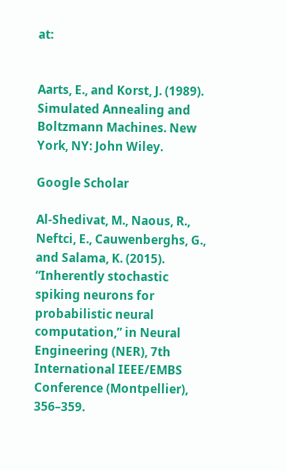at:


Aarts, E., and Korst, J. (1989). Simulated Annealing and Boltzmann Machines. New York, NY: John Wiley.

Google Scholar

Al-Shedivat, M., Naous, R., Neftci, E., Cauwenberghs, G., and Salama, K. (2015). “Inherently stochastic spiking neurons for probabilistic neural computation,” in Neural Engineering (NER), 7th International IEEE/EMBS Conference (Montpellier), 356–359.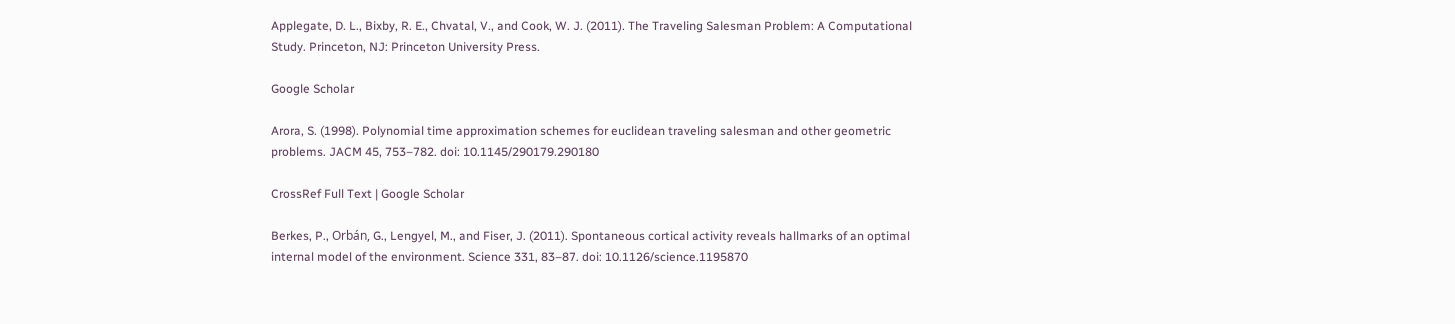Applegate, D. L., Bixby, R. E., Chvatal, V., and Cook, W. J. (2011). The Traveling Salesman Problem: A Computational Study. Princeton, NJ: Princeton University Press.

Google Scholar

Arora, S. (1998). Polynomial time approximation schemes for euclidean traveling salesman and other geometric problems. JACM 45, 753–782. doi: 10.1145/290179.290180

CrossRef Full Text | Google Scholar

Berkes, P., Orbán, G., Lengyel, M., and Fiser, J. (2011). Spontaneous cortical activity reveals hallmarks of an optimal internal model of the environment. Science 331, 83–87. doi: 10.1126/science.1195870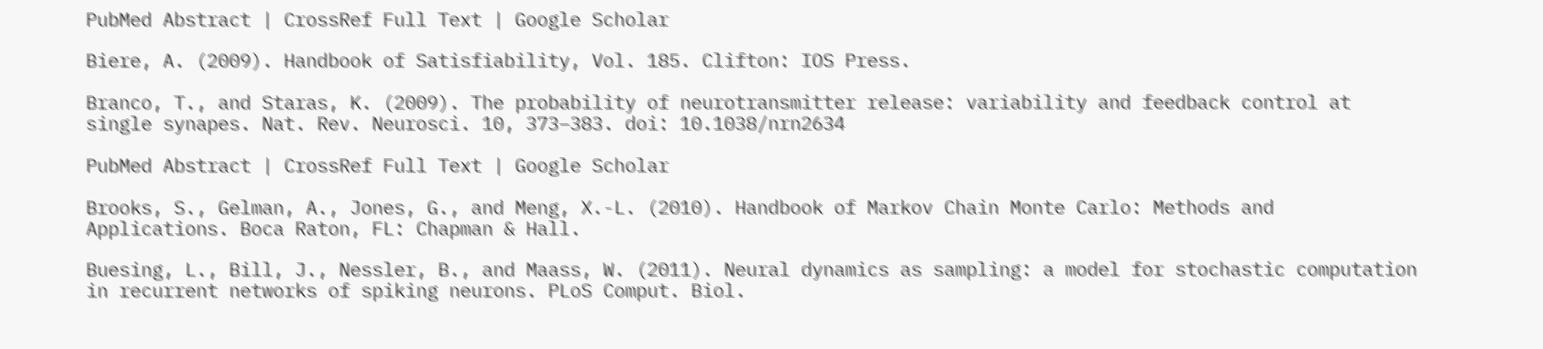PubMed Abstract | CrossRef Full Text | Google Scholar

Biere, A. (2009). Handbook of Satisfiability, Vol. 185. Clifton: IOS Press.

Branco, T., and Staras, K. (2009). The probability of neurotransmitter release: variability and feedback control at single synapes. Nat. Rev. Neurosci. 10, 373–383. doi: 10.1038/nrn2634

PubMed Abstract | CrossRef Full Text | Google Scholar

Brooks, S., Gelman, A., Jones, G., and Meng, X.-L. (2010). Handbook of Markov Chain Monte Carlo: Methods and Applications. Boca Raton, FL: Chapman & Hall.

Buesing, L., Bill, J., Nessler, B., and Maass, W. (2011). Neural dynamics as sampling: a model for stochastic computation in recurrent networks of spiking neurons. PLoS Comput. Biol.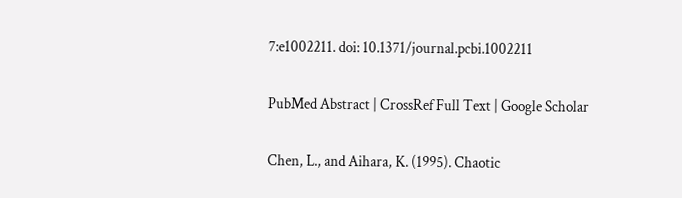7:e1002211. doi: 10.1371/journal.pcbi.1002211

PubMed Abstract | CrossRef Full Text | Google Scholar

Chen, L., and Aihara, K. (1995). Chaotic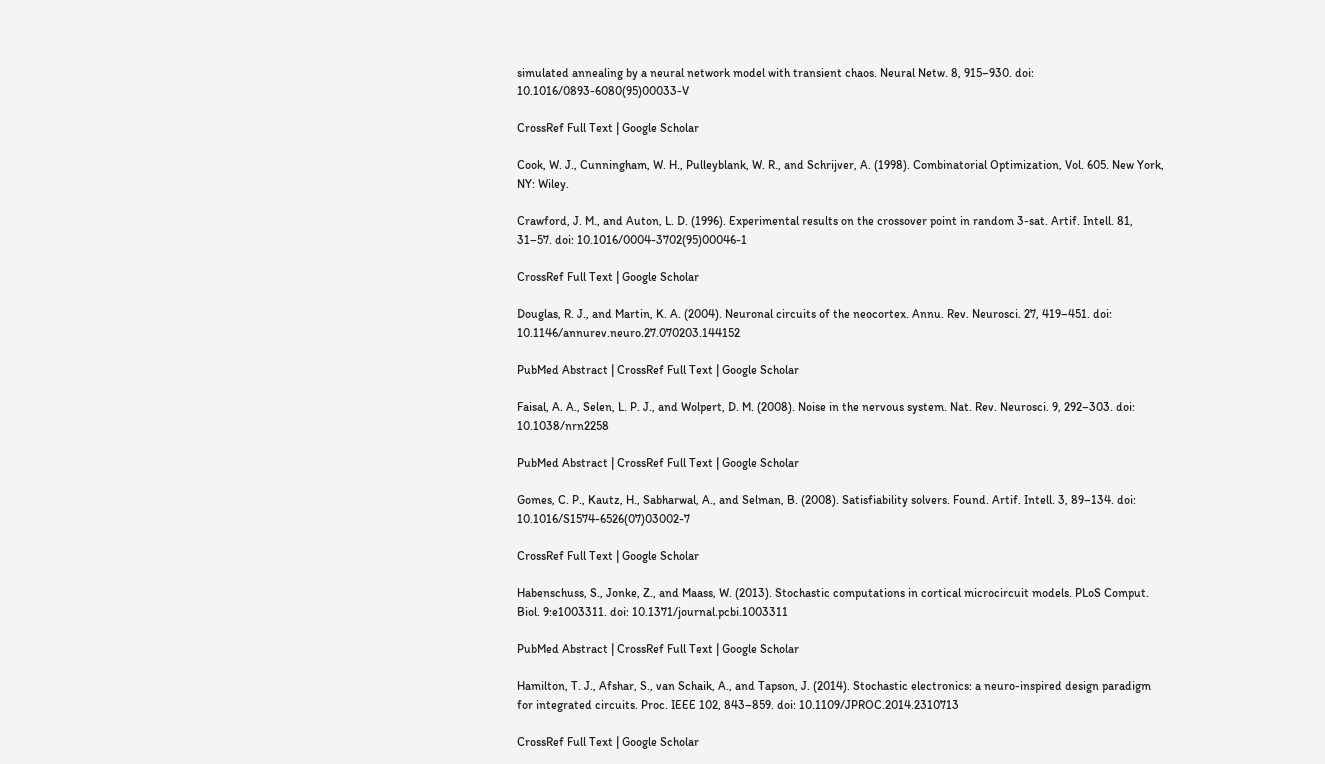simulated annealing by a neural network model with transient chaos. Neural Netw. 8, 915–930. doi: 10.1016/0893-6080(95)00033-V

CrossRef Full Text | Google Scholar

Cook, W. J., Cunningham, W. H., Pulleyblank, W. R., and Schrijver, A. (1998). Combinatorial Optimization, Vol. 605. New York, NY: Wiley.

Crawford, J. M., and Auton, L. D. (1996). Experimental results on the crossover point in random 3-sat. Artif. Intell. 81, 31–57. doi: 10.1016/0004-3702(95)00046-1

CrossRef Full Text | Google Scholar

Douglas, R. J., and Martin, K. A. (2004). Neuronal circuits of the neocortex. Annu. Rev. Neurosci. 27, 419–451. doi: 10.1146/annurev.neuro.27.070203.144152

PubMed Abstract | CrossRef Full Text | Google Scholar

Faisal, A. A., Selen, L. P. J., and Wolpert, D. M. (2008). Noise in the nervous system. Nat. Rev. Neurosci. 9, 292–303. doi: 10.1038/nrn2258

PubMed Abstract | CrossRef Full Text | Google Scholar

Gomes, C. P., Kautz, H., Sabharwal, A., and Selman, B. (2008). Satisfiability solvers. Found. Artif. Intell. 3, 89–134. doi: 10.1016/S1574-6526(07)03002-7

CrossRef Full Text | Google Scholar

Habenschuss, S., Jonke, Z., and Maass, W. (2013). Stochastic computations in cortical microcircuit models. PLoS Comput. Biol. 9:e1003311. doi: 10.1371/journal.pcbi.1003311

PubMed Abstract | CrossRef Full Text | Google Scholar

Hamilton, T. J., Afshar, S., van Schaik, A., and Tapson, J. (2014). Stochastic electronics: a neuro-inspired design paradigm for integrated circuits. Proc. IEEE 102, 843–859. doi: 10.1109/JPROC.2014.2310713

CrossRef Full Text | Google Scholar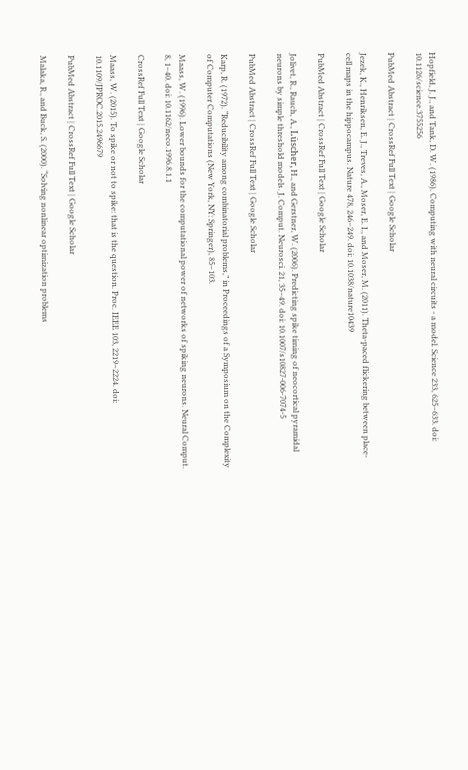Hopfield, J. J., and Tank, D. W. (1986). Computing with neural circuits - a model. Science 233, 625–633. doi: 10.1126/science.3755256

PubMed Abstract | CrossRef Full Text | Google Scholar

Jezek, K., Henriksen, E. J., Treves, A., Moser, E. I., and Moser, M. (2011). Theta-paced flickering between place-cell maps in the hippocampus. Nature 478, 246–249. doi: 10.1038/nature10439

PubMed Abstract | CrossRef Full Text | Google Scholar

Jolivet, R., Rauch, A., Lüscher, H., and Gerstner, W. (2006). Predicting spike timing of neocortical pyramidal neurons by simple threshold models. J. Comput. Neurosci. 21, 35–49. doi: 10.1007/s10827-006-7074-5

PubMed Abstract | CrossRef Full Text | Google Scholar

Karp, R. (1972). “Reducibility among combinatorial problems,” in Proceedings of a Symposium on the Complexity of Computer Computations (New York, NY: Springer), 85–103.

Maass, W. (1996). Lower bounds for the computational power of networks of spiking neurons. Neural Comput. 8, 1–40. doi: 10.1162/neco.1996.8.1.1

CrossRef Full Text | Google Scholar

Maass, W. (2015). To spike or not to spike: that is the question. Proc. IEEE 103, 2219–2224. doi: 10.1109/JPROC.2015.2496679

PubMed Abstract | CrossRef Full Text | Google Scholar

Malaka, R., and Buck, S. (2000). “Solving nonlinear optimization problems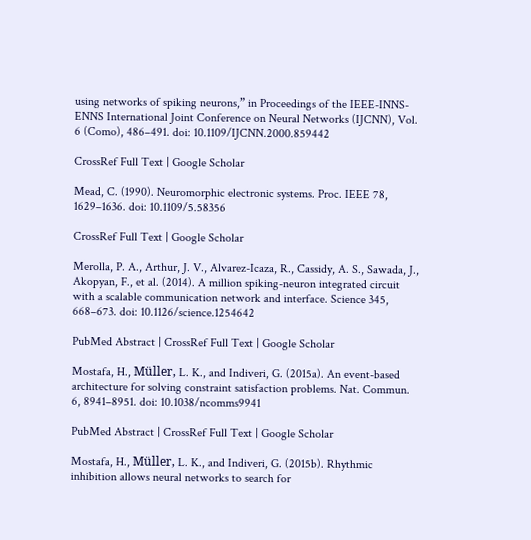using networks of spiking neurons,” in Proceedings of the IEEE-INNS-ENNS International Joint Conference on Neural Networks (IJCNN), Vol. 6 (Como), 486–491. doi: 10.1109/IJCNN.2000.859442

CrossRef Full Text | Google Scholar

Mead, C. (1990). Neuromorphic electronic systems. Proc. IEEE 78, 1629–1636. doi: 10.1109/5.58356

CrossRef Full Text | Google Scholar

Merolla, P. A., Arthur, J. V., Alvarez-Icaza, R., Cassidy, A. S., Sawada, J., Akopyan, F., et al. (2014). A million spiking-neuron integrated circuit with a scalable communication network and interface. Science 345, 668–673. doi: 10.1126/science.1254642

PubMed Abstract | CrossRef Full Text | Google Scholar

Mostafa, H., Müller, L. K., and Indiveri, G. (2015a). An event-based architecture for solving constraint satisfaction problems. Nat. Commun. 6, 8941–8951. doi: 10.1038/ncomms9941

PubMed Abstract | CrossRef Full Text | Google Scholar

Mostafa, H., Müller, L. K., and Indiveri, G. (2015b). Rhythmic inhibition allows neural networks to search for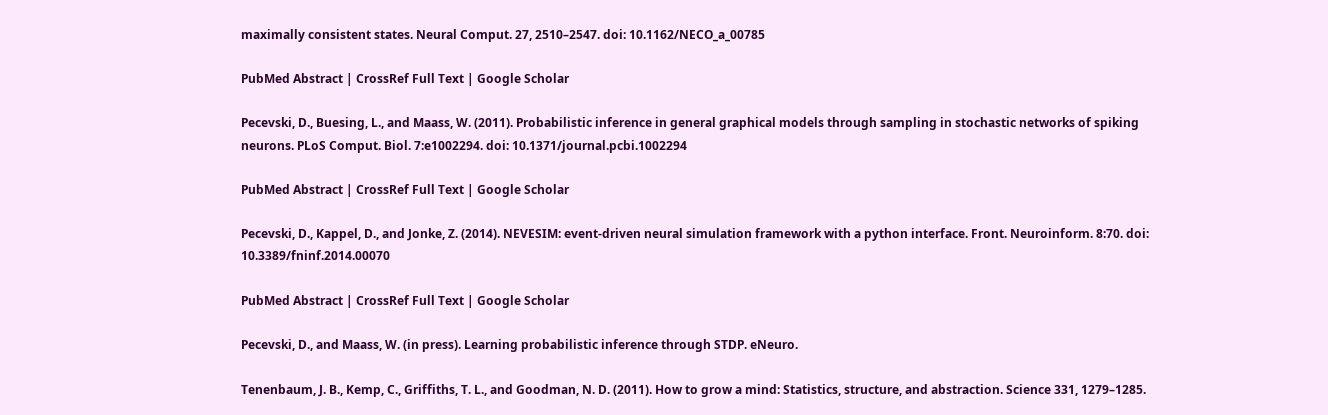maximally consistent states. Neural Comput. 27, 2510–2547. doi: 10.1162/NECO_a_00785

PubMed Abstract | CrossRef Full Text | Google Scholar

Pecevski, D., Buesing, L., and Maass, W. (2011). Probabilistic inference in general graphical models through sampling in stochastic networks of spiking neurons. PLoS Comput. Biol. 7:e1002294. doi: 10.1371/journal.pcbi.1002294

PubMed Abstract | CrossRef Full Text | Google Scholar

Pecevski, D., Kappel, D., and Jonke, Z. (2014). NEVESIM: event-driven neural simulation framework with a python interface. Front. Neuroinform. 8:70. doi: 10.3389/fninf.2014.00070

PubMed Abstract | CrossRef Full Text | Google Scholar

Pecevski, D., and Maass, W. (in press). Learning probabilistic inference through STDP. eNeuro.

Tenenbaum, J. B., Kemp, C., Griffiths, T. L., and Goodman, N. D. (2011). How to grow a mind: Statistics, structure, and abstraction. Science 331, 1279–1285.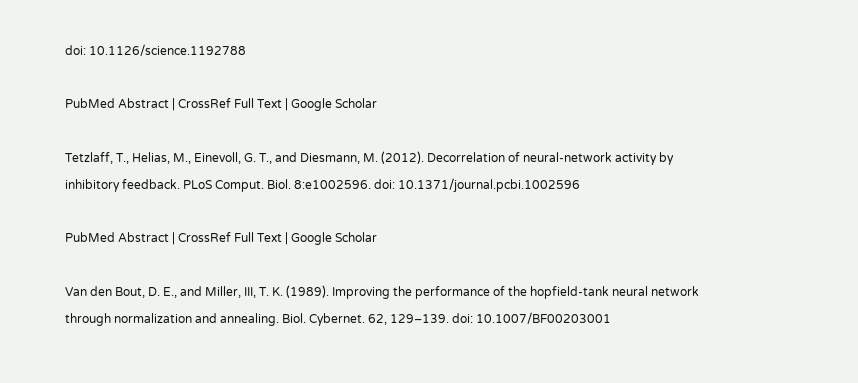doi: 10.1126/science.1192788

PubMed Abstract | CrossRef Full Text | Google Scholar

Tetzlaff, T., Helias, M., Einevoll, G. T., and Diesmann, M. (2012). Decorrelation of neural-network activity by inhibitory feedback. PLoS Comput. Biol. 8:e1002596. doi: 10.1371/journal.pcbi.1002596

PubMed Abstract | CrossRef Full Text | Google Scholar

Van den Bout, D. E., and Miller, III, T. K. (1989). Improving the performance of the hopfield-tank neural network through normalization and annealing. Biol. Cybernet. 62, 129–139. doi: 10.1007/BF00203001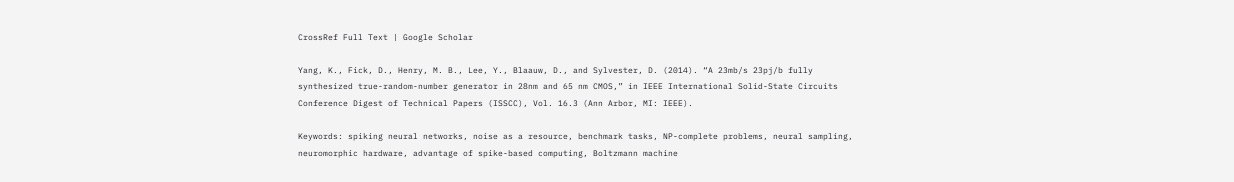CrossRef Full Text | Google Scholar

Yang, K., Fick, D., Henry, M. B., Lee, Y., Blaauw, D., and Sylvester, D. (2014). “A 23mb/s 23pj/b fully synthesized true-random-number generator in 28nm and 65 nm CMOS,” in IEEE International Solid-State Circuits Conference Digest of Technical Papers (ISSCC), Vol. 16.3 (Ann Arbor, MI: IEEE).

Keywords: spiking neural networks, noise as a resource, benchmark tasks, NP-complete problems, neural sampling, neuromorphic hardware, advantage of spike-based computing, Boltzmann machine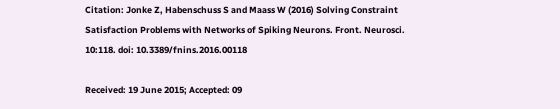Citation: Jonke Z, Habenschuss S and Maass W (2016) Solving Constraint Satisfaction Problems with Networks of Spiking Neurons. Front. Neurosci. 10:118. doi: 10.3389/fnins.2016.00118

Received: 19 June 2015; Accepted: 09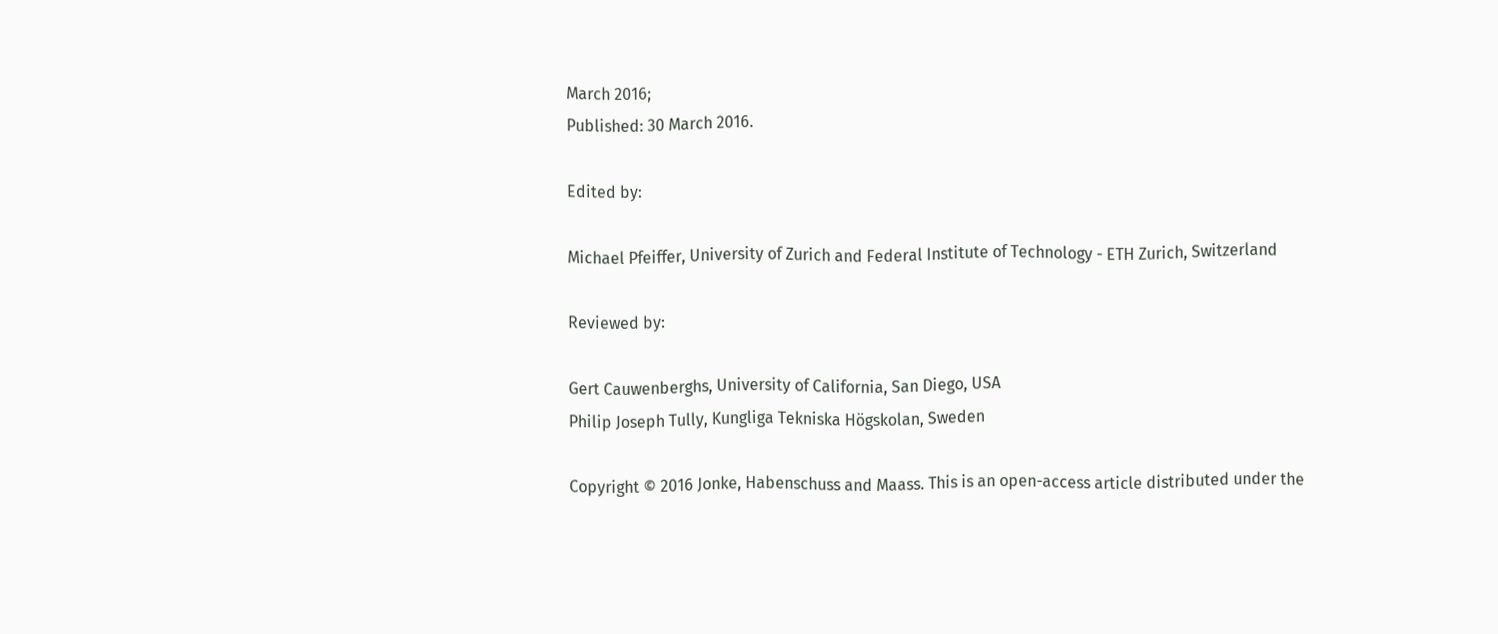March 2016;
Published: 30 March 2016.

Edited by:

Michael Pfeiffer, University of Zurich and Federal Institute of Technology - ETH Zurich, Switzerland

Reviewed by:

Gert Cauwenberghs, University of California, San Diego, USA
Philip Joseph Tully, Kungliga Tekniska Högskolan, Sweden

Copyright © 2016 Jonke, Habenschuss and Maass. This is an open-access article distributed under the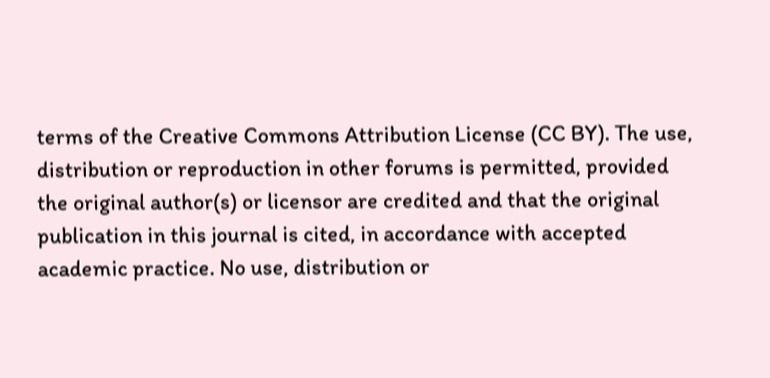terms of the Creative Commons Attribution License (CC BY). The use, distribution or reproduction in other forums is permitted, provided the original author(s) or licensor are credited and that the original publication in this journal is cited, in accordance with accepted academic practice. No use, distribution or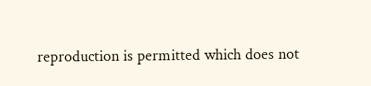reproduction is permitted which does not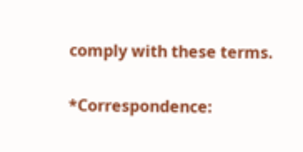comply with these terms.

*Correspondence: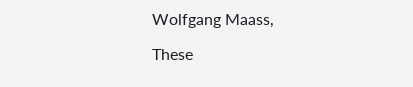Wolfgang Maass,

These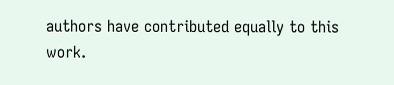authors have contributed equally to this work.